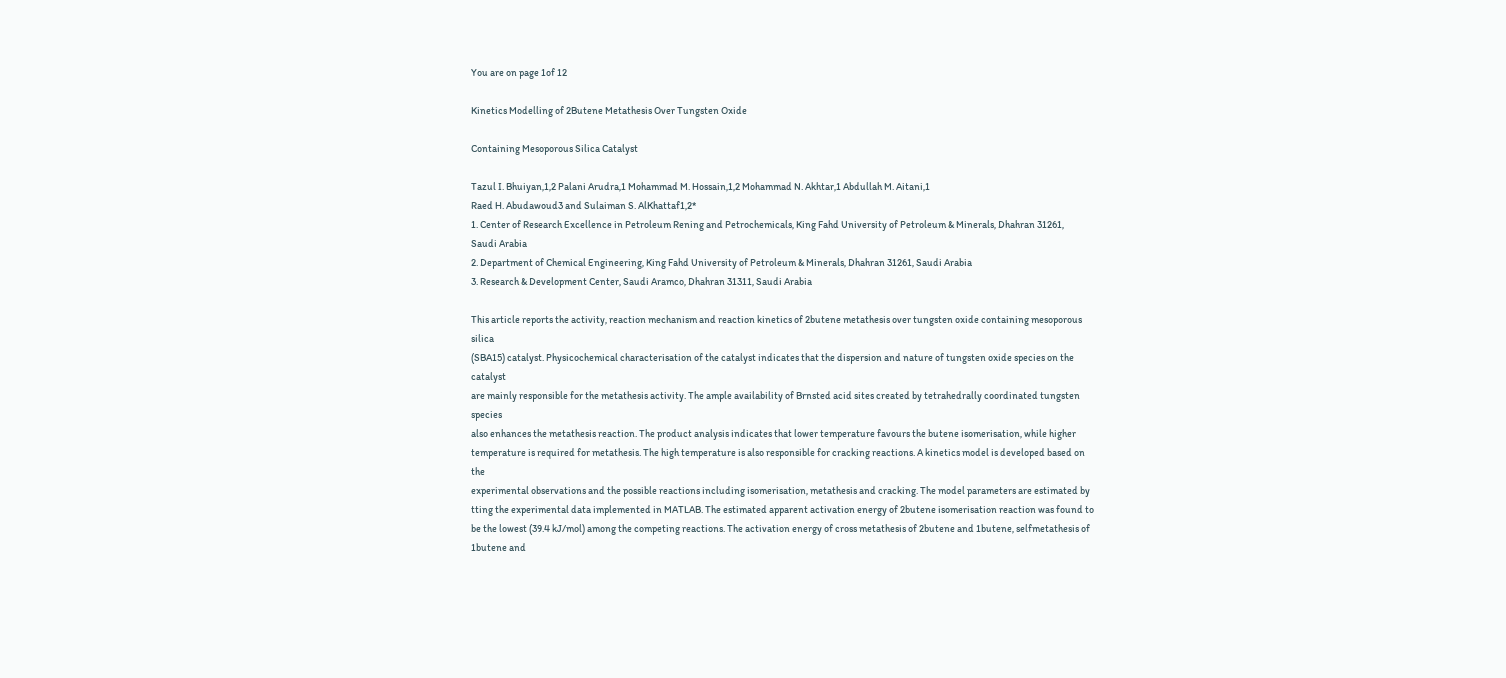You are on page 1of 12

Kinetics Modelling of 2Butene Metathesis Over Tungsten Oxide

Containing Mesoporous Silica Catalyst

Tazul I. Bhuiyan,1,2 Palani Arudra,1 Mohammad M. Hossain,1,2 Mohammad N. Akhtar,1 Abdullah M. Aitani,1
Raed H. Abudawoud3 and Sulaiman S. AlKhattaf1,2*
1. Center of Research Excellence in Petroleum Rening and Petrochemicals, King Fahd University of Petroleum & Minerals, Dhahran 31261,
Saudi Arabia
2. Department of Chemical Engineering, King Fahd University of Petroleum & Minerals, Dhahran 31261, Saudi Arabia
3. Research & Development Center, Saudi Aramco, Dhahran 31311, Saudi Arabia

This article reports the activity, reaction mechanism and reaction kinetics of 2butene metathesis over tungsten oxide containing mesoporous silica
(SBA15) catalyst. Physicochemical characterisation of the catalyst indicates that the dispersion and nature of tungsten oxide species on the catalyst
are mainly responsible for the metathesis activity. The ample availability of Brnsted acid sites created by tetrahedrally coordinated tungsten species
also enhances the metathesis reaction. The product analysis indicates that lower temperature favours the butene isomerisation, while higher
temperature is required for metathesis. The high temperature is also responsible for cracking reactions. A kinetics model is developed based on the
experimental observations and the possible reactions including isomerisation, metathesis and cracking. The model parameters are estimated by
tting the experimental data implemented in MATLAB. The estimated apparent activation energy of 2butene isomerisation reaction was found to
be the lowest (39.4 kJ/mol) among the competing reactions. The activation energy of cross metathesis of 2butene and 1butene, selfmetathesis of
1butene and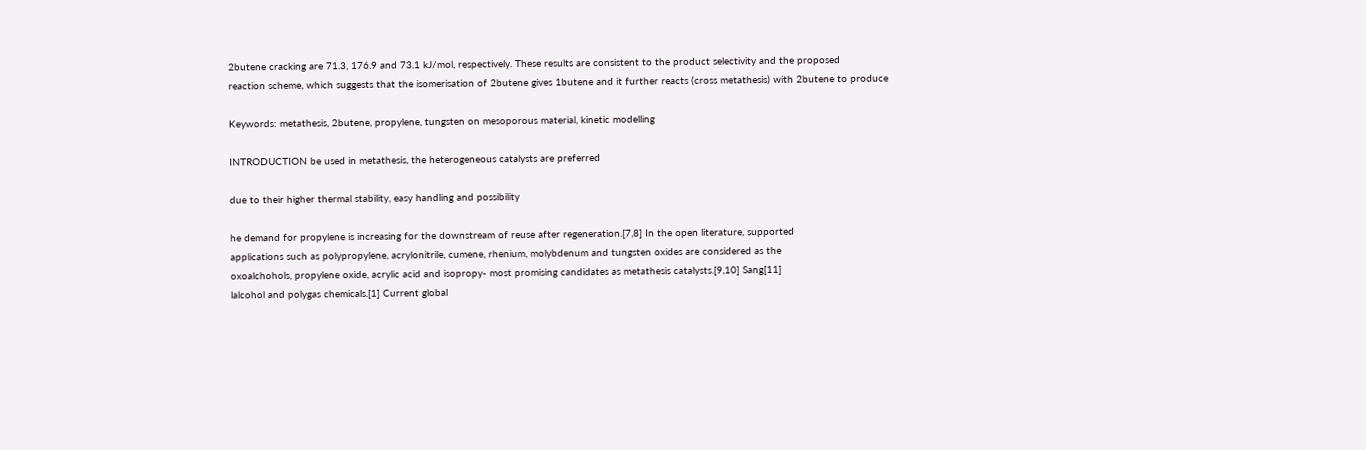2butene cracking are 71.3, 176.9 and 73.1 kJ/mol, respectively. These results are consistent to the product selectivity and the proposed
reaction scheme, which suggests that the isomerisation of 2butene gives 1butene and it further reacts (cross metathesis) with 2butene to produce

Keywords: metathesis, 2butene, propylene, tungsten on mesoporous material, kinetic modelling

INTRODUCTION be used in metathesis, the heterogeneous catalysts are preferred

due to their higher thermal stability, easy handling and possibility

he demand for propylene is increasing for the downstream of reuse after regeneration.[7,8] In the open literature, supported
applications such as polypropylene, acrylonitrile, cumene, rhenium, molybdenum and tungsten oxides are considered as the
oxoalchohols, propylene oxide, acrylic acid and isopropy- most promising candidates as metathesis catalysts.[9,10] Sang[11]
lalcohol and polygas chemicals.[1] Current global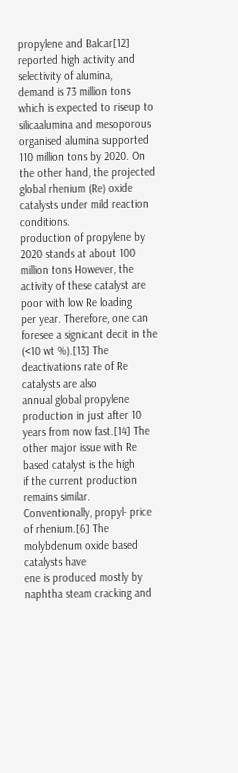propylene and Balcar[12] reported high activity and selectivity of alumina,
demand is 73 million tons which is expected to riseup to silicaalumina and mesoporous organised alumina supported
110 million tons by 2020. On the other hand, the projected global rhenium (Re) oxide catalysts under mild reaction conditions.
production of propylene by 2020 stands at about 100 million tons However, the activity of these catalyst are poor with low Re loading
per year. Therefore, one can foresee a signicant decit in the (<10 wt %).[13] The deactivations rate of Re catalysts are also
annual global propylene production in just after 10 years from now fast.[14] The other major issue with Re based catalyst is the high
if the current production remains similar. Conventionally, propyl- price of rhenium.[6] The molybdenum oxide based catalysts have
ene is produced mostly by naphtha steam cracking and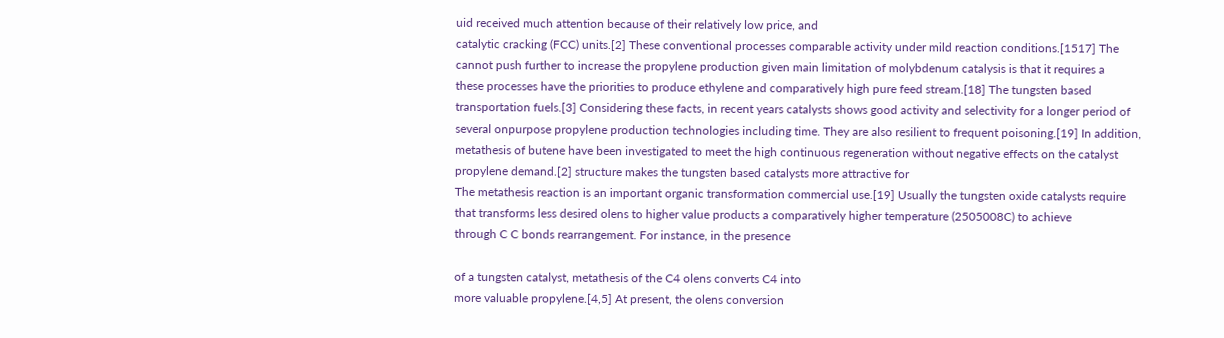uid received much attention because of their relatively low price, and
catalytic cracking (FCC) units.[2] These conventional processes comparable activity under mild reaction conditions.[1517] The
cannot push further to increase the propylene production given main limitation of molybdenum catalysis is that it requires a
these processes have the priorities to produce ethylene and comparatively high pure feed stream.[18] The tungsten based
transportation fuels.[3] Considering these facts, in recent years catalysts shows good activity and selectivity for a longer period of
several onpurpose propylene production technologies including time. They are also resilient to frequent poisoning.[19] In addition,
metathesis of butene have been investigated to meet the high continuous regeneration without negative effects on the catalyst
propylene demand.[2] structure makes the tungsten based catalysts more attractive for
The metathesis reaction is an important organic transformation commercial use.[19] Usually the tungsten oxide catalysts require
that transforms less desired olens to higher value products a comparatively higher temperature (2505008C) to achieve
through C C bonds rearrangement. For instance, in the presence

of a tungsten catalyst, metathesis of the C4 olens converts C4 into
more valuable propylene.[4,5] At present, the olens conversion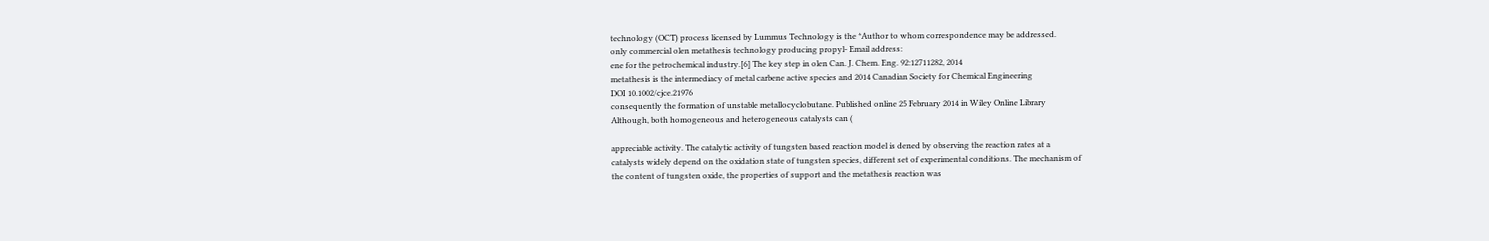technology (OCT) process licensed by Lummus Technology is the *Author to whom correspondence may be addressed.
only commercial olen metathesis technology producing propyl- Email address:
ene for the petrochemical industry.[6] The key step in olen Can. J. Chem. Eng. 92:12711282, 2014
metathesis is the intermediacy of metal carbene active species and 2014 Canadian Society for Chemical Engineering
DOI 10.1002/cjce.21976
consequently the formation of unstable metallocyclobutane. Published online 25 February 2014 in Wiley Online Library
Although, both homogeneous and heterogeneous catalysts can (

appreciable activity. The catalytic activity of tungsten based reaction model is dened by observing the reaction rates at a
catalysts widely depend on the oxidation state of tungsten species, different set of experimental conditions. The mechanism of
the content of tungsten oxide, the properties of support and the metathesis reaction was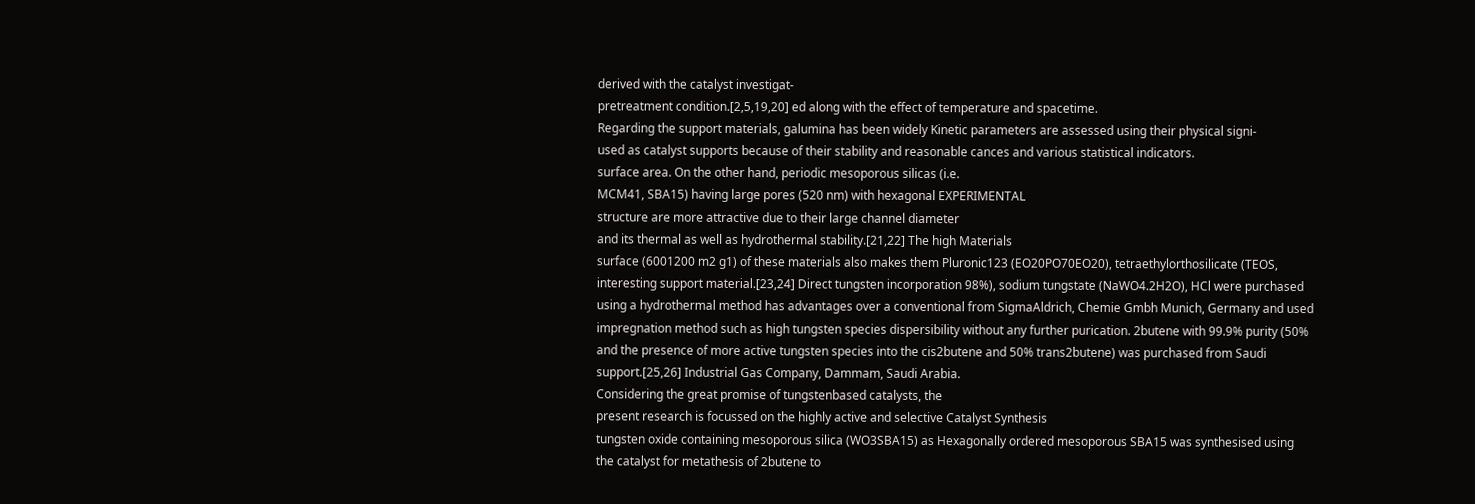derived with the catalyst investigat-
pretreatment condition.[2,5,19,20] ed along with the effect of temperature and spacetime.
Regarding the support materials, galumina has been widely Kinetic parameters are assessed using their physical signi-
used as catalyst supports because of their stability and reasonable cances and various statistical indicators.
surface area. On the other hand, periodic mesoporous silicas (i.e.
MCM41, SBA15) having large pores (520 nm) with hexagonal EXPERIMENTAL
structure are more attractive due to their large channel diameter
and its thermal as well as hydrothermal stability.[21,22] The high Materials
surface (6001200 m2 g1) of these materials also makes them Pluronic123 (EO20PO70EO20), tetraethylorthosilicate (TEOS,
interesting support material.[23,24] Direct tungsten incorporation 98%), sodium tungstate (NaWO4.2H2O), HCl were purchased
using a hydrothermal method has advantages over a conventional from SigmaAldrich, Chemie Gmbh Munich, Germany and used
impregnation method such as high tungsten species dispersibility without any further purication. 2butene with 99.9% purity (50%
and the presence of more active tungsten species into the cis2butene and 50% trans2butene) was purchased from Saudi
support.[25,26] Industrial Gas Company, Dammam, Saudi Arabia.
Considering the great promise of tungstenbased catalysts, the
present research is focussed on the highly active and selective Catalyst Synthesis
tungsten oxide containing mesoporous silica (WO3SBA15) as Hexagonally ordered mesoporous SBA15 was synthesised using
the catalyst for metathesis of 2butene to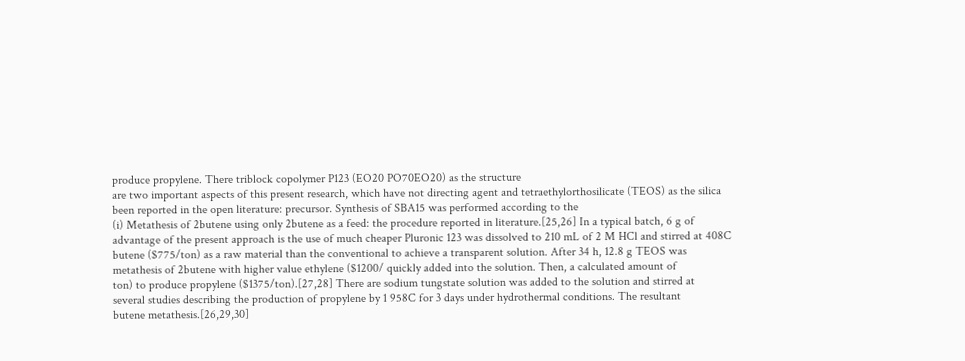produce propylene. There triblock copolymer P123 (EO20 PO70EO20) as the structure
are two important aspects of this present research, which have not directing agent and tetraethylorthosilicate (TEOS) as the silica
been reported in the open literature: precursor. Synthesis of SBA15 was performed according to the
(i) Metathesis of 2butene using only 2butene as a feed: the procedure reported in literature.[25,26] In a typical batch, 6 g of
advantage of the present approach is the use of much cheaper Pluronic 123 was dissolved to 210 mL of 2 M HCl and stirred at 408C
butene ($775/ton) as a raw material than the conventional to achieve a transparent solution. After 34 h, 12.8 g TEOS was
metathesis of 2butene with higher value ethylene ($1200/ quickly added into the solution. Then, a calculated amount of
ton) to produce propylene ($1375/ton).[27,28] There are sodium tungstate solution was added to the solution and stirred at
several studies describing the production of propylene by 1 958C for 3 days under hydrothermal conditions. The resultant
butene metathesis.[26,29,30]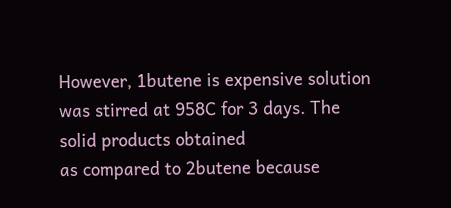However, 1butene is expensive solution was stirred at 958C for 3 days. The solid products obtained
as compared to 2butene because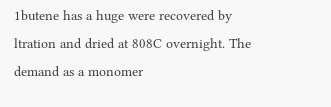1butene has a huge were recovered by ltration and dried at 808C overnight. The
demand as a monomer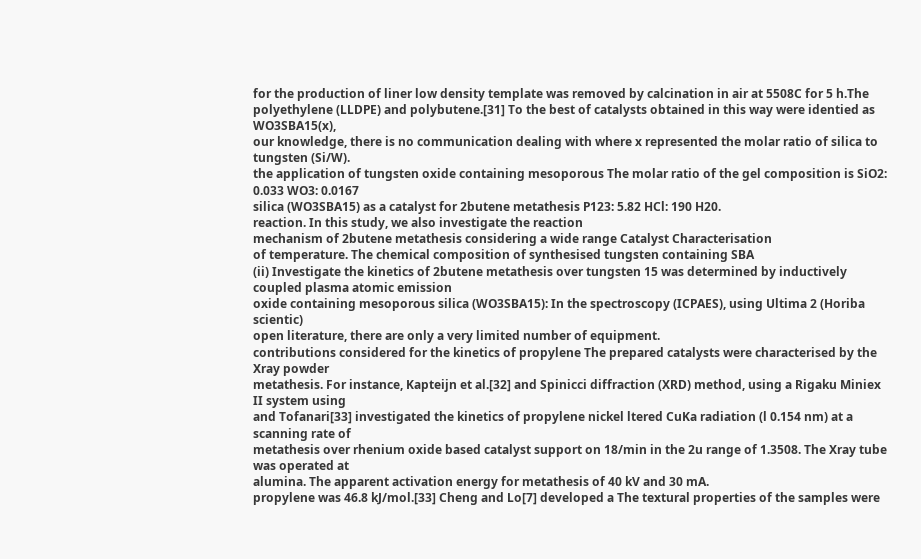for the production of liner low density template was removed by calcination in air at 5508C for 5 h.The
polyethylene (LLDPE) and polybutene.[31] To the best of catalysts obtained in this way were identied as WO3SBA15(x),
our knowledge, there is no communication dealing with where x represented the molar ratio of silica to tungsten (Si/W).
the application of tungsten oxide containing mesoporous The molar ratio of the gel composition is SiO2: 0.033 WO3: 0.0167
silica (WO3SBA15) as a catalyst for 2butene metathesis P123: 5.82 HCl: 190 H20.
reaction. In this study, we also investigate the reaction
mechanism of 2butene metathesis considering a wide range Catalyst Characterisation
of temperature. The chemical composition of synthesised tungsten containing SBA
(ii) Investigate the kinetics of 2butene metathesis over tungsten 15 was determined by inductively coupled plasma atomic emission
oxide containing mesoporous silica (WO3SBA15): In the spectroscopy (ICPAES), using Ultima 2 (Horiba scientic)
open literature, there are only a very limited number of equipment.
contributions considered for the kinetics of propylene The prepared catalysts were characterised by the Xray powder
metathesis. For instance, Kapteijn et al.[32] and Spinicci diffraction (XRD) method, using a Rigaku Miniex II system using
and Tofanari[33] investigated the kinetics of propylene nickel ltered CuKa radiation (l 0.154 nm) at a scanning rate of
metathesis over rhenium oxide based catalyst support on 18/min in the 2u range of 1.3508. The Xray tube was operated at
alumina. The apparent activation energy for metathesis of 40 kV and 30 mA.
propylene was 46.8 kJ/mol.[33] Cheng and Lo[7] developed a The textural properties of the samples were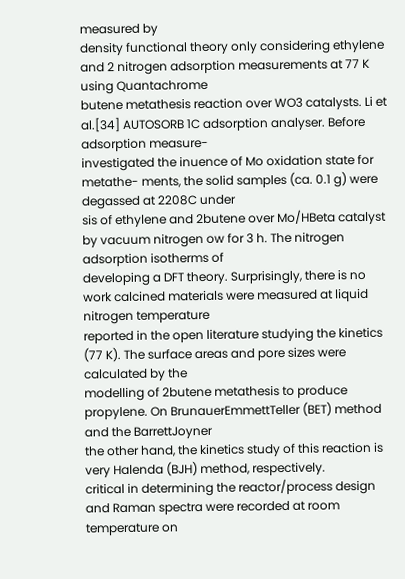measured by
density functional theory only considering ethylene and 2 nitrogen adsorption measurements at 77 K using Quantachrome
butene metathesis reaction over WO3 catalysts. Li et al.[34] AUTOSORB 1C adsorption analyser. Before adsorption measure-
investigated the inuence of Mo oxidation state for metathe- ments, the solid samples (ca. 0.1 g) were degassed at 2208C under
sis of ethylene and 2butene over Mo/HBeta catalyst by vacuum nitrogen ow for 3 h. The nitrogen adsorption isotherms of
developing a DFT theory. Surprisingly, there is no work calcined materials were measured at liquid nitrogen temperature
reported in the open literature studying the kinetics (77 K). The surface areas and pore sizes were calculated by the
modelling of 2butene metathesis to produce propylene. On BrunauerEmmettTeller (BET) method and the BarrettJoyner
the other hand, the kinetics study of this reaction is very Halenda (BJH) method, respectively.
critical in determining the reactor/process design and Raman spectra were recorded at room temperature on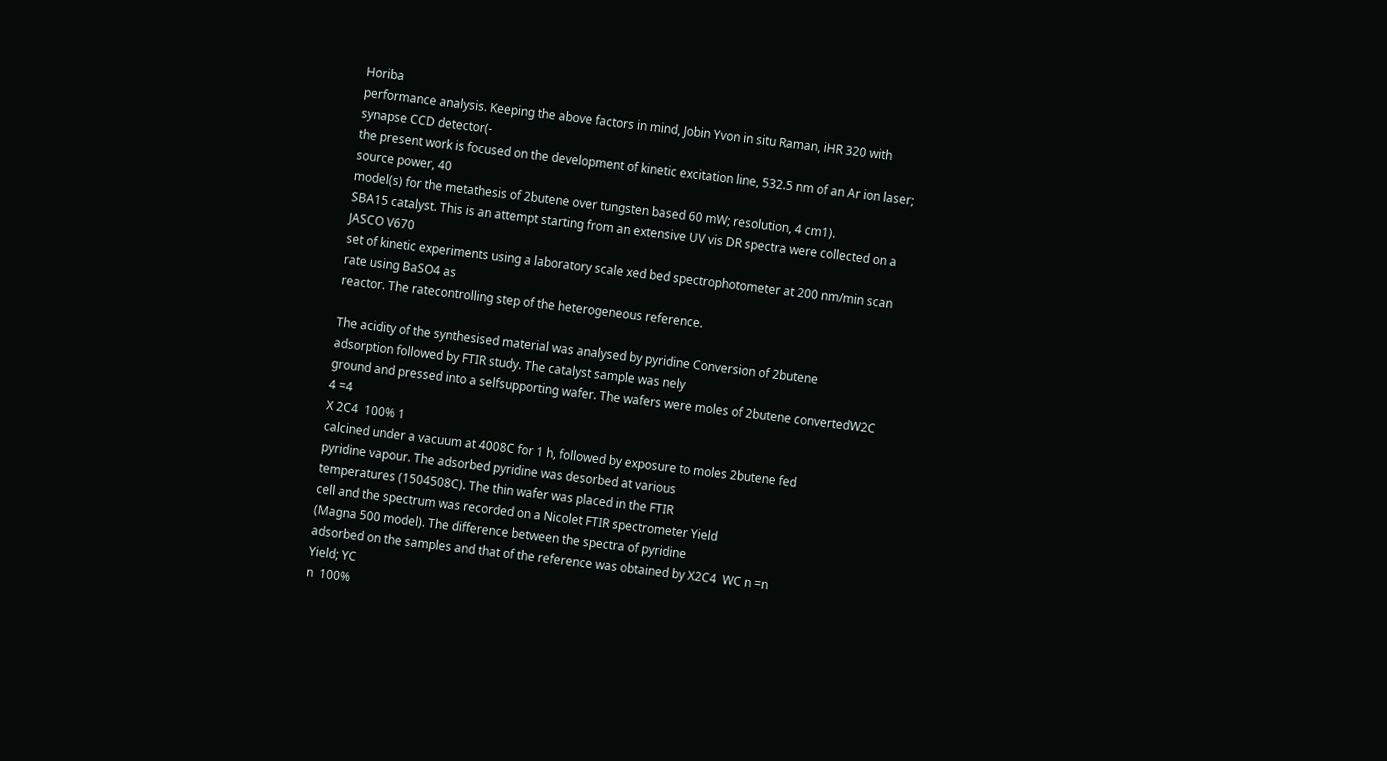Horiba
performance analysis. Keeping the above factors in mind, Jobin Yvon in situ Raman, iHR 320 with synapse CCD detector(-
the present work is focused on the development of kinetic excitation line, 532.5 nm of an Ar ion laser; source power, 40
model(s) for the metathesis of 2butene over tungsten based 60 mW; resolution, 4 cm1).
SBA15 catalyst. This is an attempt starting from an extensive UV vis DR spectra were collected on a JASCO V670
set of kinetic experiments using a laboratory scale xed bed spectrophotometer at 200 nm/min scan rate using BaSO4 as
reactor. The ratecontrolling step of the heterogeneous reference.

The acidity of the synthesised material was analysed by pyridine Conversion of 2butene
adsorption followed by FTIR study. The catalyst sample was nely
ground and pressed into a selfsupporting wafer. The wafers were moles of 2butene convertedW2C
4 =4
X 2C4  100% 1
calcined under a vacuum at 4008C for 1 h, followed by exposure to moles 2butene fed
pyridine vapour. The adsorbed pyridine was desorbed at various
temperatures (1504508C). The thin wafer was placed in the FTIR
cell and the spectrum was recorded on a Nicolet FTIR spectrometer Yield
(Magna 500 model). The difference between the spectra of pyridine
adsorbed on the samples and that of the reference was obtained by X2C4  WC n =n
Yield; YC
n  100%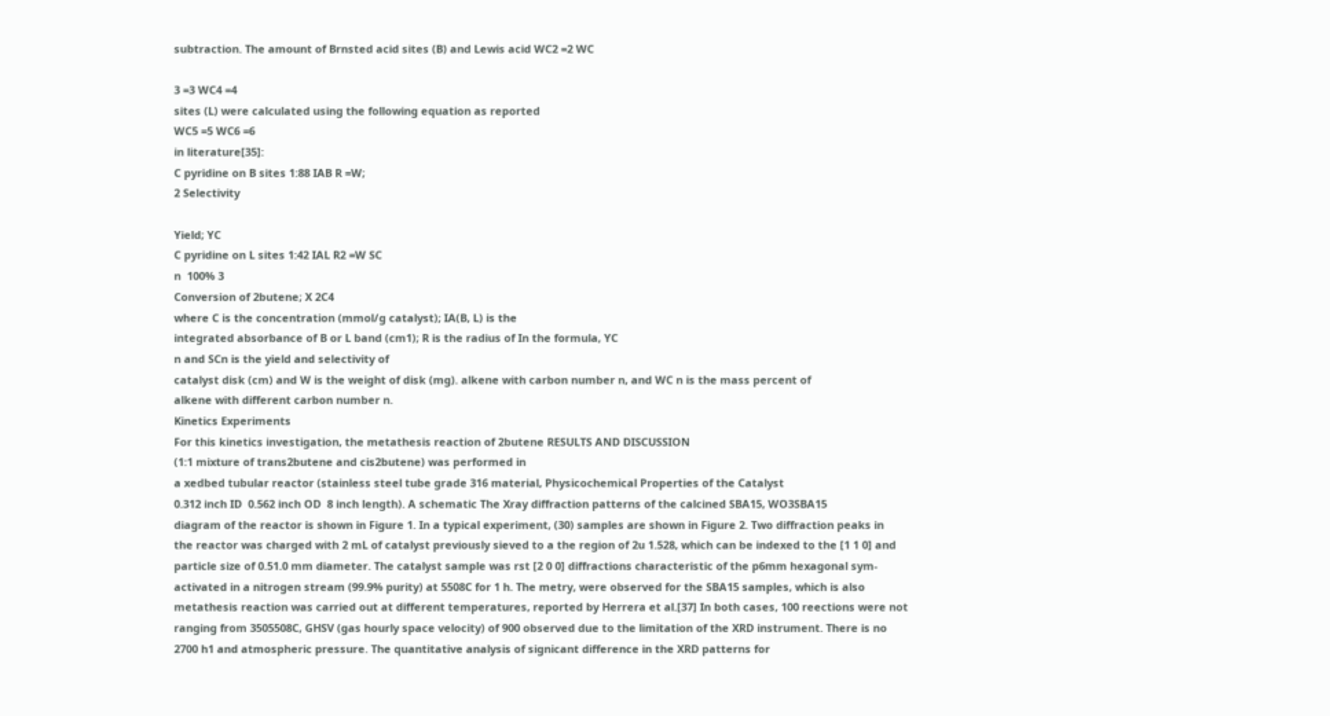subtraction. The amount of Brnsted acid sites (B) and Lewis acid WC2 =2 WC

3 =3 WC4 =4
sites (L) were calculated using the following equation as reported
WC5 =5 WC6 =6
in literature[35]:
C pyridine on B sites 1:88 IAB R =W;
2 Selectivity

Yield; YC
C pyridine on L sites 1:42 IAL R2 =W SC
n  100% 3
Conversion of 2butene; X 2C4
where C is the concentration (mmol/g catalyst); IA(B, L) is the
integrated absorbance of B or L band (cm1); R is the radius of In the formula, YC
n and SCn is the yield and selectivity of
catalyst disk (cm) and W is the weight of disk (mg). alkene with carbon number n, and WC n is the mass percent of
alkene with different carbon number n.
Kinetics Experiments
For this kinetics investigation, the metathesis reaction of 2butene RESULTS AND DISCUSSION
(1:1 mixture of trans2butene and cis2butene) was performed in
a xedbed tubular reactor (stainless steel tube grade 316 material, Physicochemical Properties of the Catalyst
0.312 inch ID  0.562 inch OD  8 inch length). A schematic The Xray diffraction patterns of the calcined SBA15, WO3SBA15
diagram of the reactor is shown in Figure 1. In a typical experiment, (30) samples are shown in Figure 2. Two diffraction peaks in
the reactor was charged with 2 mL of catalyst previously sieved to a the region of 2u 1.528, which can be indexed to the [1 1 0] and
particle size of 0.51.0 mm diameter. The catalyst sample was rst [2 0 0] diffractions characteristic of the p6mm hexagonal sym-
activated in a nitrogen stream (99.9% purity) at 5508C for 1 h. The metry, were observed for the SBA15 samples, which is also
metathesis reaction was carried out at different temperatures, reported by Herrera et al.[37] In both cases, 100 reections were not
ranging from 3505508C, GHSV (gas hourly space velocity) of 900 observed due to the limitation of the XRD instrument. There is no
2700 h1 and atmospheric pressure. The quantitative analysis of signicant difference in the XRD patterns for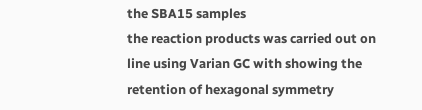the SBA15 samples
the reaction products was carried out on line using Varian GC with showing the retention of hexagonal symmetry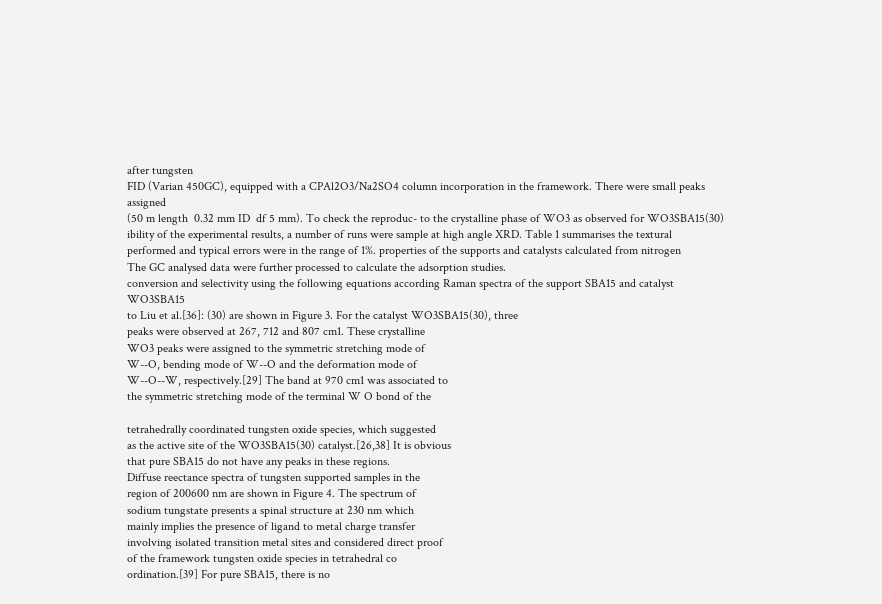after tungsten
FID (Varian 450GC), equipped with a CPAl2O3/Na2SO4 column incorporation in the framework. There were small peaks assigned
(50 m length  0.32 mm ID  df 5 mm). To check the reproduc- to the crystalline phase of WO3 as observed for WO3SBA15(30)
ibility of the experimental results, a number of runs were sample at high angle XRD. Table 1 summarises the textural
performed and typical errors were in the range of 1%. properties of the supports and catalysts calculated from nitrogen
The GC analysed data were further processed to calculate the adsorption studies.
conversion and selectivity using the following equations according Raman spectra of the support SBA15 and catalyst WO3SBA15
to Liu et al.[36]: (30) are shown in Figure 3. For the catalyst WO3SBA15(30), three
peaks were observed at 267, 712 and 807 cm1. These crystalline
WO3 peaks were assigned to the symmetric stretching mode of
W--O, bending mode of W--O and the deformation mode of
W--O--W, respectively.[29] The band at 970 cm1 was associated to
the symmetric stretching mode of the terminal W O bond of the

tetrahedrally coordinated tungsten oxide species, which suggested
as the active site of the WO3SBA15(30) catalyst.[26,38] It is obvious
that pure SBA15 do not have any peaks in these regions.
Diffuse reectance spectra of tungsten supported samples in the
region of 200600 nm are shown in Figure 4. The spectrum of
sodium tungstate presents a spinal structure at 230 nm which
mainly implies the presence of ligand to metal charge transfer
involving isolated transition metal sites and considered direct proof
of the framework tungsten oxide species in tetrahedral co
ordination.[39] For pure SBA15, there is no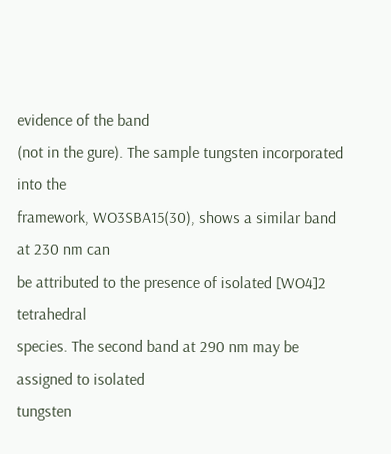evidence of the band
(not in the gure). The sample tungsten incorporated into the
framework, WO3SBA15(30), shows a similar band at 230 nm can
be attributed to the presence of isolated [WO4]2 tetrahedral
species. The second band at 290 nm may be assigned to isolated
tungsten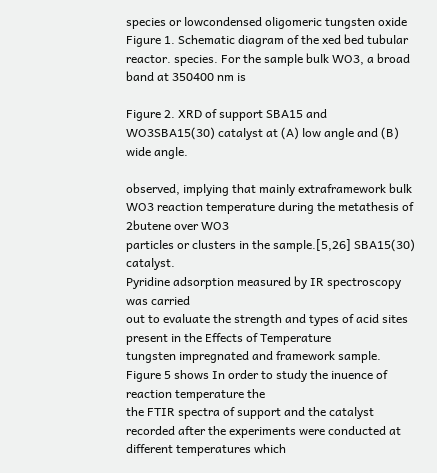species or lowcondensed oligomeric tungsten oxide
Figure 1. Schematic diagram of the xed bed tubular reactor. species. For the sample bulk WO3, a broad band at 350400 nm is

Figure 2. XRD of support SBA15 and WO3SBA15(30) catalyst at (A) low angle and (B) wide angle.

observed, implying that mainly extraframework bulk WO3 reaction temperature during the metathesis of 2butene over WO3
particles or clusters in the sample.[5,26] SBA15(30) catalyst.
Pyridine adsorption measured by IR spectroscopy was carried
out to evaluate the strength and types of acid sites present in the Effects of Temperature
tungsten impregnated and framework sample. Figure 5 shows In order to study the inuence of reaction temperature the
the FTIR spectra of support and the catalyst recorded after the experiments were conducted at different temperatures which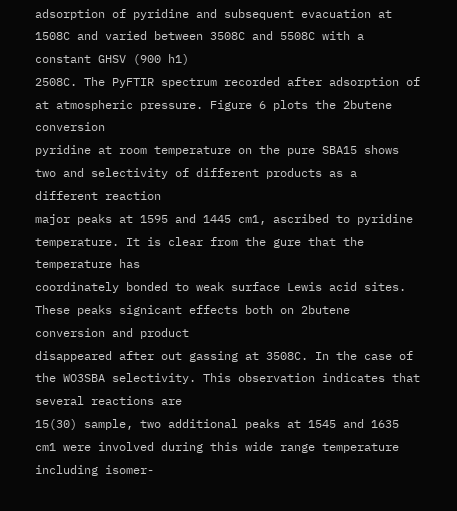adsorption of pyridine and subsequent evacuation at 1508C and varied between 3508C and 5508C with a constant GHSV (900 h1)
2508C. The PyFTIR spectrum recorded after adsorption of at atmospheric pressure. Figure 6 plots the 2butene conversion
pyridine at room temperature on the pure SBA15 shows two and selectivity of different products as a different reaction
major peaks at 1595 and 1445 cm1, ascribed to pyridine temperature. It is clear from the gure that the temperature has
coordinately bonded to weak surface Lewis acid sites. These peaks signicant effects both on 2butene conversion and product
disappeared after out gassing at 3508C. In the case of the WO3SBA selectivity. This observation indicates that several reactions are
15(30) sample, two additional peaks at 1545 and 1635 cm1 were involved during this wide range temperature including isomer-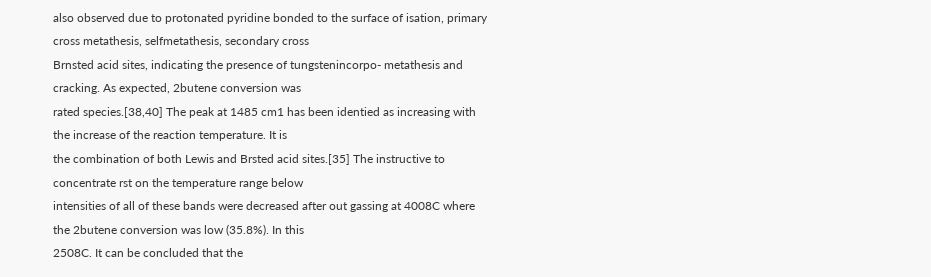also observed due to protonated pyridine bonded to the surface of isation, primary cross metathesis, selfmetathesis, secondary cross
Brnsted acid sites, indicating the presence of tungstenincorpo- metathesis and cracking. As expected, 2butene conversion was
rated species.[38,40] The peak at 1485 cm1 has been identied as increasing with the increase of the reaction temperature. It is
the combination of both Lewis and Brsted acid sites.[35] The instructive to concentrate rst on the temperature range below
intensities of all of these bands were decreased after out gassing at 4008C where the 2butene conversion was low (35.8%). In this
2508C. It can be concluded that the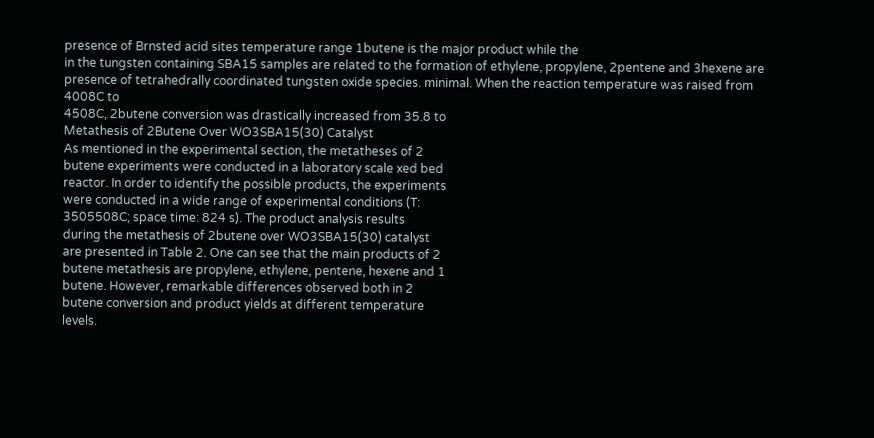presence of Brnsted acid sites temperature range 1butene is the major product while the
in the tungsten containing SBA15 samples are related to the formation of ethylene, propylene, 2pentene and 3hexene are
presence of tetrahedrally coordinated tungsten oxide species. minimal. When the reaction temperature was raised from 4008C to
4508C, 2butene conversion was drastically increased from 35.8 to
Metathesis of 2Butene Over WO3SBA15(30) Catalyst
As mentioned in the experimental section, the metatheses of 2
butene experiments were conducted in a laboratory scale xed bed
reactor. In order to identify the possible products, the experiments
were conducted in a wide range of experimental conditions (T:
3505508C; space time: 824 s). The product analysis results
during the metathesis of 2butene over WO3SBA15(30) catalyst
are presented in Table 2. One can see that the main products of 2
butene metathesis are propylene, ethylene, pentene, hexene and 1
butene. However, remarkable differences observed both in 2
butene conversion and product yields at different temperature
levels.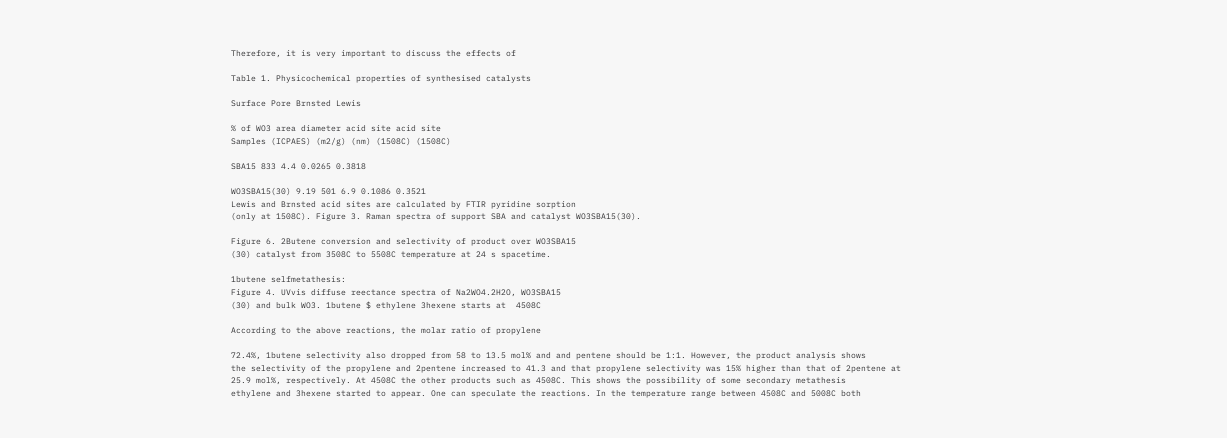Therefore, it is very important to discuss the effects of

Table 1. Physicochemical properties of synthesised catalysts

Surface Pore Brnsted Lewis

% of WO3 area diameter acid site acid site
Samples (ICPAES) (m2/g) (nm) (1508C) (1508C)

SBA15 833 4.4 0.0265 0.3818

WO3SBA15(30) 9.19 501 6.9 0.1086 0.3521
Lewis and Brnsted acid sites are calculated by FTIR pyridine sorption
(only at 1508C). Figure 3. Raman spectra of support SBA and catalyst WO3SBA15(30).

Figure 6. 2Butene conversion and selectivity of product over WO3SBA15
(30) catalyst from 3508C to 5508C temperature at 24 s spacetime.

1butene selfmetathesis:
Figure 4. UVvis diffuse reectance spectra of Na2WO4.2H2O, WO3SBA15
(30) and bulk WO3. 1butene $ ethylene 3hexene starts at  4508C

According to the above reactions, the molar ratio of propylene

72.4%, 1butene selectivity also dropped from 58 to 13.5 mol% and and pentene should be 1:1. However, the product analysis shows
the selectivity of the propylene and 2pentene increased to 41.3 and that propylene selectivity was 15% higher than that of 2pentene at
25.9 mol%, respectively. At 4508C the other products such as 4508C. This shows the possibility of some secondary metathesis
ethylene and 3hexene started to appear. One can speculate the reactions. In the temperature range between 4508C and 5008C both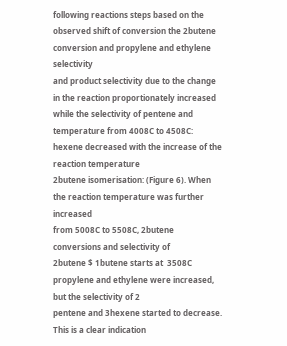following reactions steps based on the observed shift of conversion the 2butene conversion and propylene and ethylene selectivity
and product selectivity due to the change in the reaction proportionately increased while the selectivity of pentene and
temperature from 4008C to 4508C: hexene decreased with the increase of the reaction temperature
2butene isomerisation: (Figure 6). When the reaction temperature was further increased
from 5008C to 5508C, 2butene conversions and selectivity of
2butene $ 1butene starts at  3508C propylene and ethylene were increased, but the selectivity of 2
pentene and 3hexene started to decrease. This is a clear indication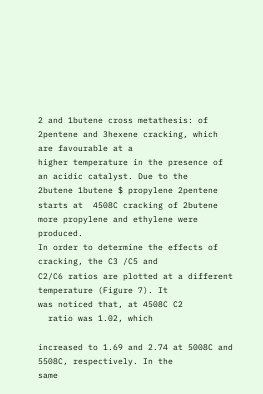2 and 1butene cross metathesis: of 2pentene and 3hexene cracking, which are favourable at a
higher temperature in the presence of an acidic catalyst. Due to the
2butene 1butene $ propylene 2pentene starts at  4508C cracking of 2butene more propylene and ethylene were produced.
In order to determine the effects of cracking, the C3 /C5 and
C2/C6 ratios are plotted at a different temperature (Figure 7). It
was noticed that, at 4508C C2
  ratio was 1.02, which

increased to 1.69 and 2.74 at 5008C and 5508C, respectively. In the
same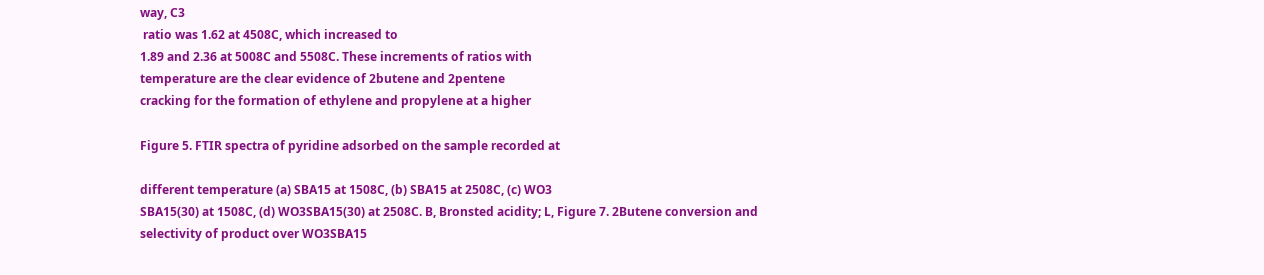way, C3
 ratio was 1.62 at 4508C, which increased to
1.89 and 2.36 at 5008C and 5508C. These increments of ratios with
temperature are the clear evidence of 2butene and 2pentene
cracking for the formation of ethylene and propylene at a higher

Figure 5. FTIR spectra of pyridine adsorbed on the sample recorded at

different temperature (a) SBA15 at 1508C, (b) SBA15 at 2508C, (c) WO3
SBA15(30) at 1508C, (d) WO3SBA15(30) at 2508C. B, Bronsted acidity; L, Figure 7. 2Butene conversion and selectivity of product over WO3SBA15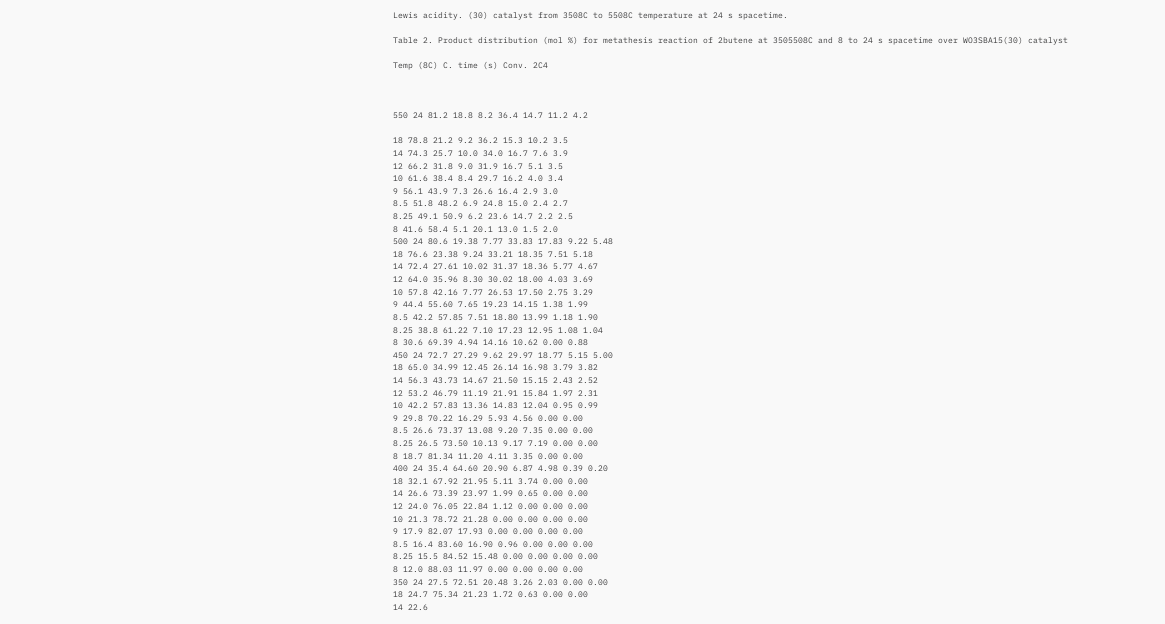Lewis acidity. (30) catalyst from 3508C to 5508C temperature at 24 s spacetime.

Table 2. Product distribution (mol %) for metathesis reaction of 2butene at 3505508C and 8 to 24 s spacetime over WO3SBA15(30) catalyst

Temp (8C) C. time (s) Conv. 2C4



550 24 81.2 18.8 8.2 36.4 14.7 11.2 4.2

18 78.8 21.2 9.2 36.2 15.3 10.2 3.5
14 74.3 25.7 10.0 34.0 16.7 7.6 3.9
12 66.2 31.8 9.0 31.9 16.7 5.1 3.5
10 61.6 38.4 8.4 29.7 16.2 4.0 3.4
9 56.1 43.9 7.3 26.6 16.4 2.9 3.0
8.5 51.8 48.2 6.9 24.8 15.0 2.4 2.7
8.25 49.1 50.9 6.2 23.6 14.7 2.2 2.5
8 41.6 58.4 5.1 20.1 13.0 1.5 2.0
500 24 80.6 19.38 7.77 33.83 17.83 9.22 5.48
18 76.6 23.38 9.24 33.21 18.35 7.51 5.18
14 72.4 27.61 10.02 31.37 18.36 5.77 4.67
12 64.0 35.96 8.30 30.02 18.00 4.03 3.69
10 57.8 42.16 7.77 26.53 17.50 2.75 3.29
9 44.4 55.60 7.65 19.23 14.15 1.38 1.99
8.5 42.2 57.85 7.51 18.80 13.99 1.18 1.90
8.25 38.8 61.22 7.10 17.23 12.95 1.08 1.04
8 30.6 69.39 4.94 14.16 10.62 0.00 0.88
450 24 72.7 27.29 9.62 29.97 18.77 5.15 5.00
18 65.0 34.99 12.45 26.14 16.98 3.79 3.82
14 56.3 43.73 14.67 21.50 15.15 2.43 2.52
12 53.2 46.79 11.19 21.91 15.84 1.97 2.31
10 42.2 57.83 13.36 14.83 12.04 0.95 0.99
9 29.8 70.22 16.29 5.93 4.56 0.00 0.00
8.5 26.6 73.37 13.08 9.20 7.35 0.00 0.00
8.25 26.5 73.50 10.13 9.17 7.19 0.00 0.00
8 18.7 81.34 11.20 4.11 3.35 0.00 0.00
400 24 35.4 64.60 20.90 6.87 4.98 0.39 0.20
18 32.1 67.92 21.95 5.11 3.74 0.00 0.00
14 26.6 73.39 23.97 1.99 0.65 0.00 0.00
12 24.0 76.05 22.84 1.12 0.00 0.00 0.00
10 21.3 78.72 21.28 0.00 0.00 0.00 0.00
9 17.9 82.07 17.93 0.00 0.00 0.00 0.00
8.5 16.4 83.60 16.90 0.96 0.00 0.00 0.00
8.25 15.5 84.52 15.48 0.00 0.00 0.00 0.00
8 12.0 88.03 11.97 0.00 0.00 0.00 0.00
350 24 27.5 72.51 20.48 3.26 2.03 0.00 0.00
18 24.7 75.34 21.23 1.72 0.63 0.00 0.00
14 22.6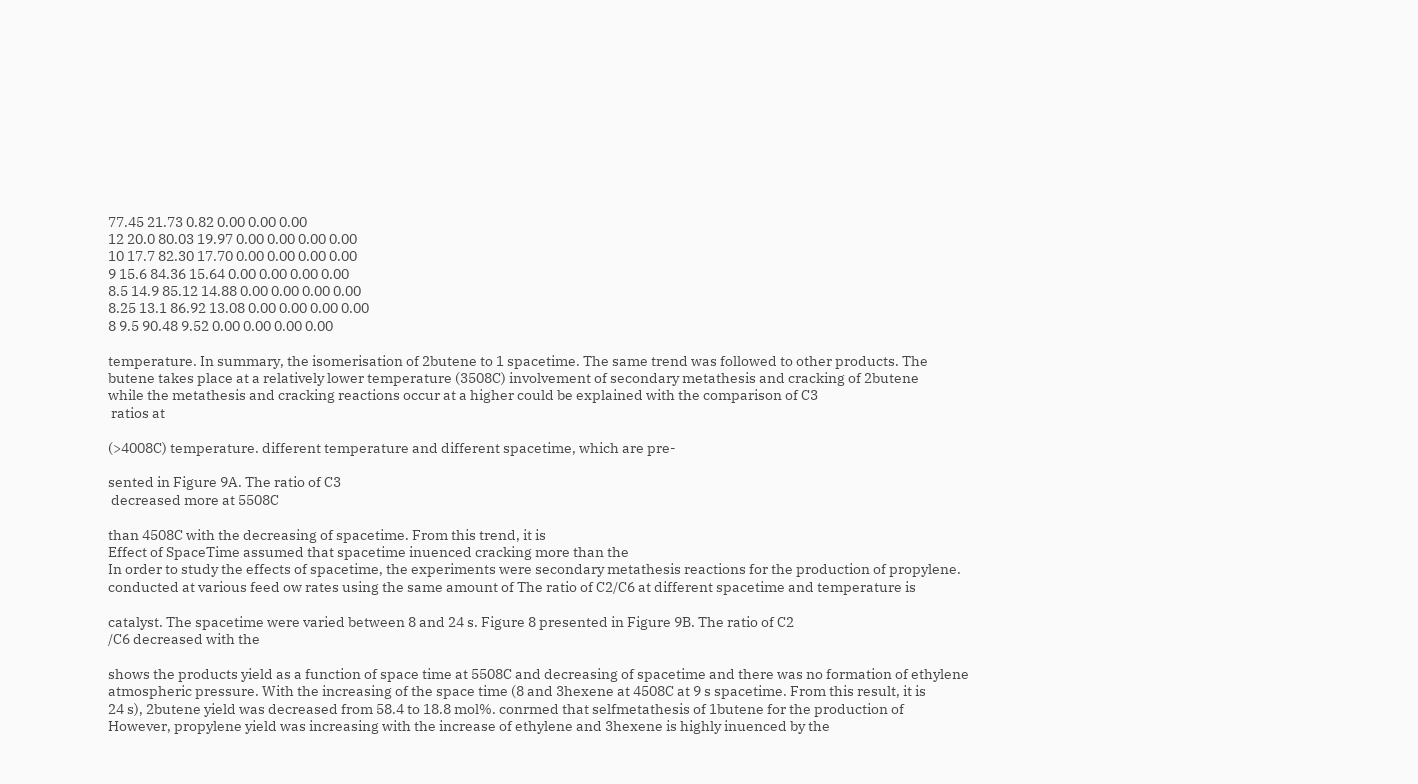77.45 21.73 0.82 0.00 0.00 0.00
12 20.0 80.03 19.97 0.00 0.00 0.00 0.00
10 17.7 82.30 17.70 0.00 0.00 0.00 0.00
9 15.6 84.36 15.64 0.00 0.00 0.00 0.00
8.5 14.9 85.12 14.88 0.00 0.00 0.00 0.00
8.25 13.1 86.92 13.08 0.00 0.00 0.00 0.00
8 9.5 90.48 9.52 0.00 0.00 0.00 0.00

temperature. In summary, the isomerisation of 2butene to 1 spacetime. The same trend was followed to other products. The
butene takes place at a relatively lower temperature (3508C) involvement of secondary metathesis and cracking of 2butene
while the metathesis and cracking reactions occur at a higher could be explained with the comparison of C3
 ratios at

(>4008C) temperature. different temperature and different spacetime, which are pre-

sented in Figure 9A. The ratio of C3
 decreased more at 5508C

than 4508C with the decreasing of spacetime. From this trend, it is
Effect of SpaceTime assumed that spacetime inuenced cracking more than the
In order to study the effects of spacetime, the experiments were secondary metathesis reactions for the production of propylene.
conducted at various feed ow rates using the same amount of The ratio of C2/C6 at different spacetime and temperature is

catalyst. The spacetime were varied between 8 and 24 s. Figure 8 presented in Figure 9B. The ratio of C2
/C6 decreased with the

shows the products yield as a function of space time at 5508C and decreasing of spacetime and there was no formation of ethylene
atmospheric pressure. With the increasing of the space time (8 and 3hexene at 4508C at 9 s spacetime. From this result, it is
24 s), 2butene yield was decreased from 58.4 to 18.8 mol%. conrmed that selfmetathesis of 1butene for the production of
However, propylene yield was increasing with the increase of ethylene and 3hexene is highly inuenced by the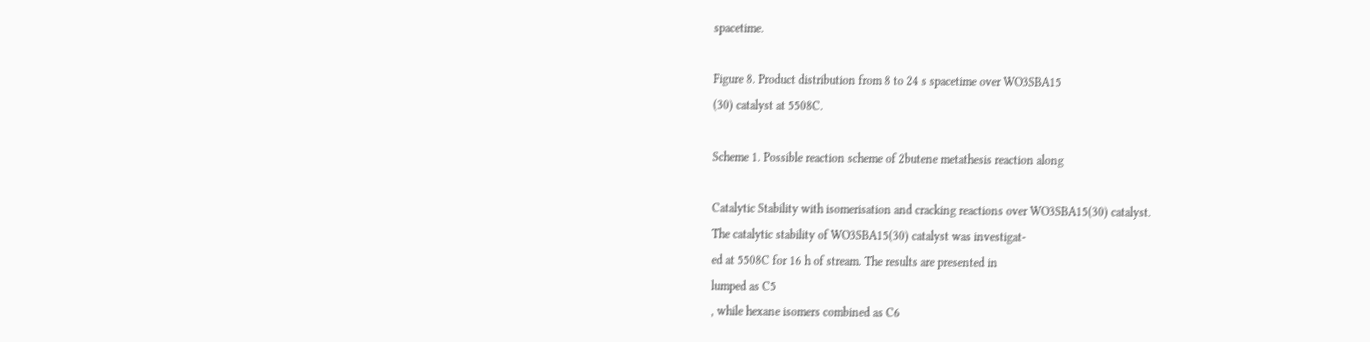spacetime.

Figure 8. Product distribution from 8 to 24 s spacetime over WO3SBA15
(30) catalyst at 5508C.

Scheme 1. Possible reaction scheme of 2butene metathesis reaction along

Catalytic Stability with isomerisation and cracking reactions over WO3SBA15(30) catalyst.
The catalytic stability of WO3SBA15(30) catalyst was investigat-
ed at 5508C for 16 h of stream. The results are presented in
lumped as C5
, while hexane isomers combined as C6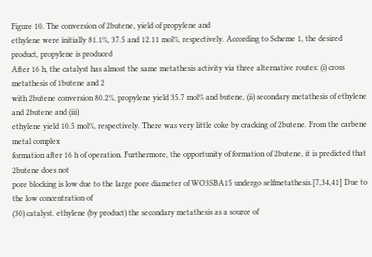Figure 10. The conversion of 2butene, yield of propylene and
ethylene were initially 81.1%, 37.5 and 12.11 mol%, respectively. According to Scheme 1, the desired product, propylene is produced
After 16 h, the catalyst has almost the same metathesis activity via three alternative routes: (i) cross metathesis of 1butene and 2
with 2butene conversion 80.2%, propylene yield 35.7 mol% and butene, (ii) secondary metathesis of ethylene and 2butene and (iii)
ethylene yield 10.5 mol%, respectively. There was very little coke by cracking of 2butene. From the carbene metal complex
formation after 16 h of operation. Furthermore, the opportunity of formation of 2butene, it is predicted that 2butene does not
pore blocking is low due to the large pore diameter of WO3SBA15 undergo selfmetathesis.[7,34,41] Due to the low concentration of
(30) catalyst. ethylene (by product) the secondary metathesis as a source of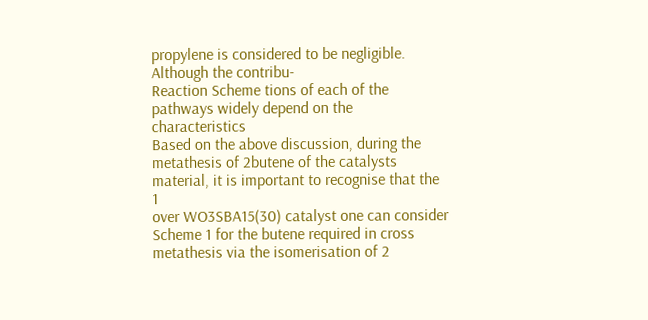propylene is considered to be negligible. Although the contribu-
Reaction Scheme tions of each of the pathways widely depend on the characteristics
Based on the above discussion, during the metathesis of 2butene of the catalysts material, it is important to recognise that the 1
over WO3SBA15(30) catalyst one can consider Scheme 1 for the butene required in cross metathesis via the isomerisation of 2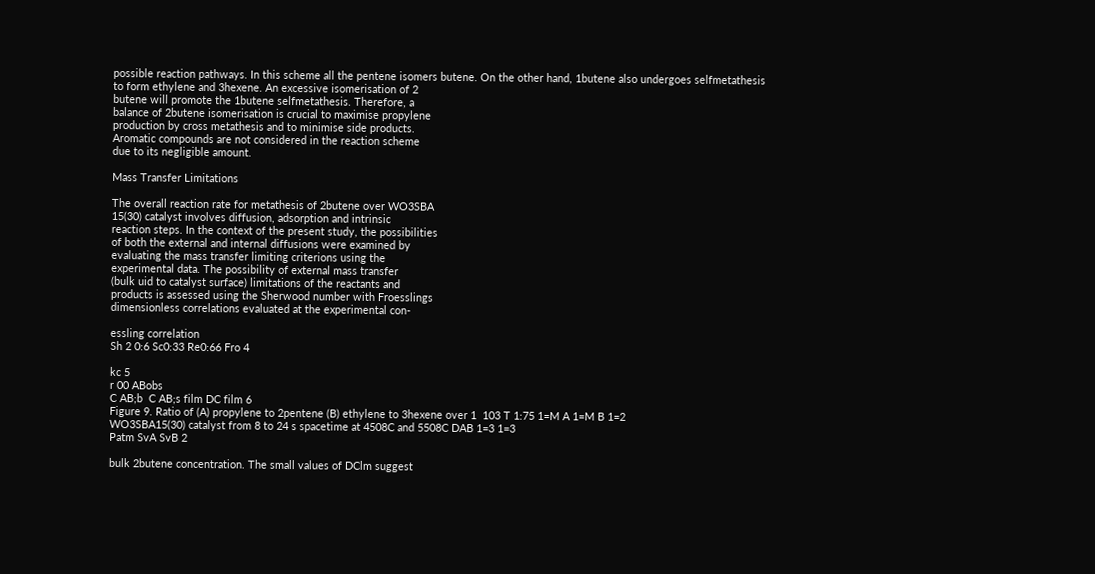possible reaction pathways. In this scheme all the pentene isomers butene. On the other hand, 1butene also undergoes selfmetathesis
to form ethylene and 3hexene. An excessive isomerisation of 2
butene will promote the 1butene selfmetathesis. Therefore, a
balance of 2butene isomerisation is crucial to maximise propylene
production by cross metathesis and to minimise side products.
Aromatic compounds are not considered in the reaction scheme
due to its negligible amount.

Mass Transfer Limitations

The overall reaction rate for metathesis of 2butene over WO3SBA
15(30) catalyst involves diffusion, adsorption and intrinsic
reaction steps. In the context of the present study, the possibilities
of both the external and internal diffusions were examined by
evaluating the mass transfer limiting criterions using the
experimental data. The possibility of external mass transfer
(bulk uid to catalyst surface) limitations of the reactants and
products is assessed using the Sherwood number with Froesslings
dimensionless correlations evaluated at the experimental con-

essling correlation
Sh 2 0:6 Sc0:33 Re0:66 Fro 4

kc 5
r 00 ABobs
C AB;b  C AB;s film DC film 6
Figure 9. Ratio of (A) propylene to 2pentene (B) ethylene to 3hexene over 1  103 T 1:75 1=M A 1=M B 1=2
WO3SBA15(30) catalyst from 8 to 24 s spacetime at 4508C and 5508C DAB 1=3 1=3
Patm SvA SvB 2

bulk 2butene concentration. The small values of DClm suggest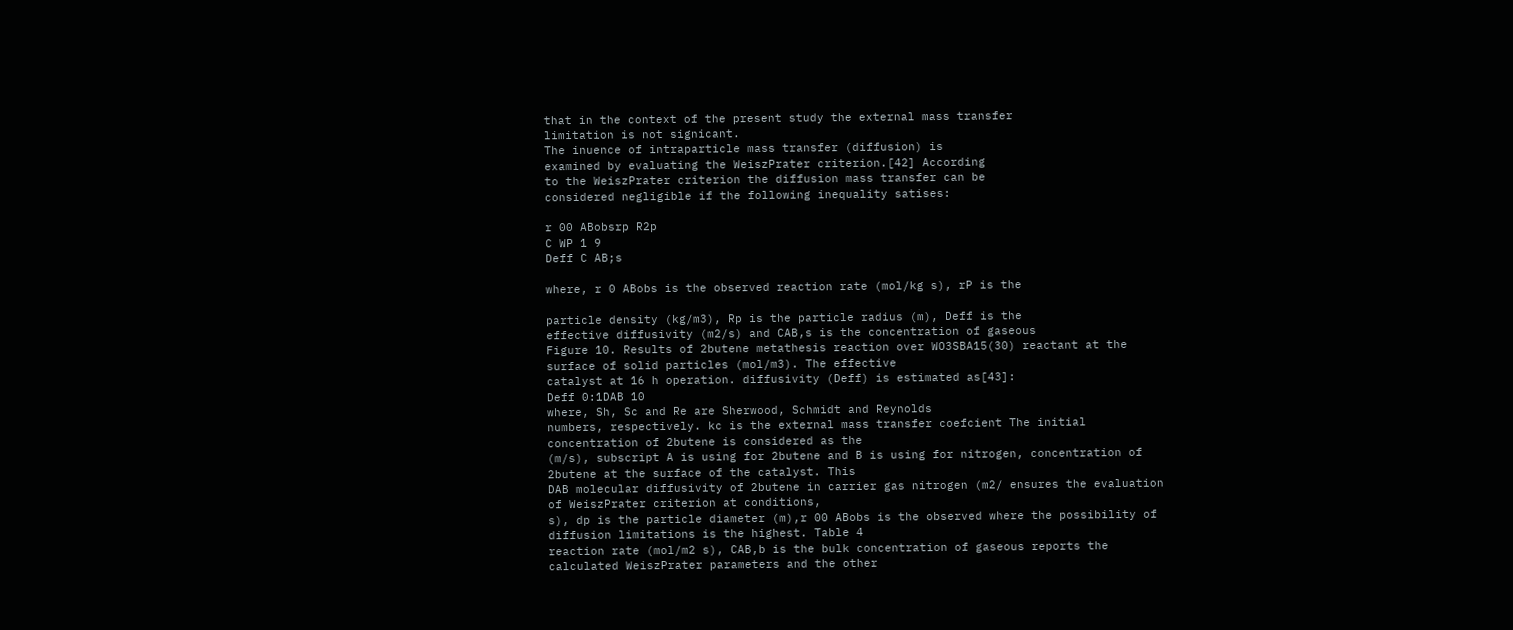that in the context of the present study the external mass transfer
limitation is not signicant.
The inuence of intraparticle mass transfer (diffusion) is
examined by evaluating the WeiszPrater criterion.[42] According
to the WeiszPrater criterion the diffusion mass transfer can be
considered negligible if the following inequality satises:

r 00 ABobsrp R2p
C WP 1 9
Deff C AB;s

where, r 0 ABobs is the observed reaction rate (mol/kg s), rP is the

particle density (kg/m3), Rp is the particle radius (m), Deff is the
effective diffusivity (m2/s) and CAB,s is the concentration of gaseous
Figure 10. Results of 2butene metathesis reaction over WO3SBA15(30) reactant at the surface of solid particles (mol/m3). The effective
catalyst at 16 h operation. diffusivity (Deff) is estimated as[43]:
Deff 0:1DAB 10
where, Sh, Sc and Re are Sherwood, Schmidt and Reynolds
numbers, respectively. kc is the external mass transfer coefcient The initial concentration of 2butene is considered as the
(m/s), subscript A is using for 2butene and B is using for nitrogen, concentration of 2butene at the surface of the catalyst. This
DAB molecular diffusivity of 2butene in carrier gas nitrogen (m2/ ensures the evaluation of WeiszPrater criterion at conditions,
s), dp is the particle diameter (m),r 00 ABobs is the observed where the possibility of diffusion limitations is the highest. Table 4
reaction rate (mol/m2 s), CAB,b is the bulk concentration of gaseous reports the calculated WeiszPrater parameters and the other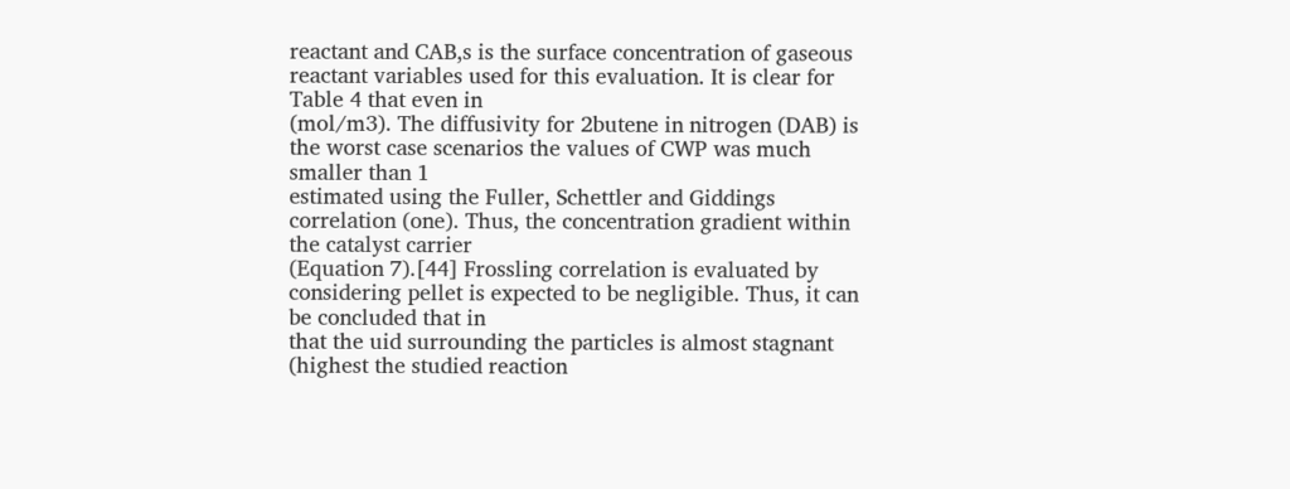reactant and CAB,s is the surface concentration of gaseous reactant variables used for this evaluation. It is clear for Table 4 that even in
(mol/m3). The diffusivity for 2butene in nitrogen (DAB) is the worst case scenarios the values of CWP was much smaller than 1
estimated using the Fuller, Schettler and Giddings correlation (one). Thus, the concentration gradient within the catalyst carrier
(Equation 7).[44] Frossling correlation is evaluated by considering pellet is expected to be negligible. Thus, it can be concluded that in
that the uid surrounding the particles is almost stagnant (highest the studied reaction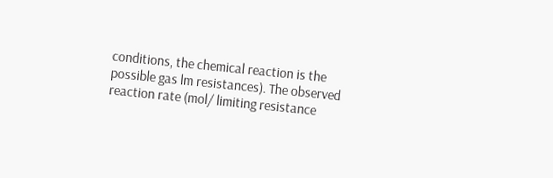conditions, the chemical reaction is the
possible gas lm resistances). The observed reaction rate (mol/ limiting resistance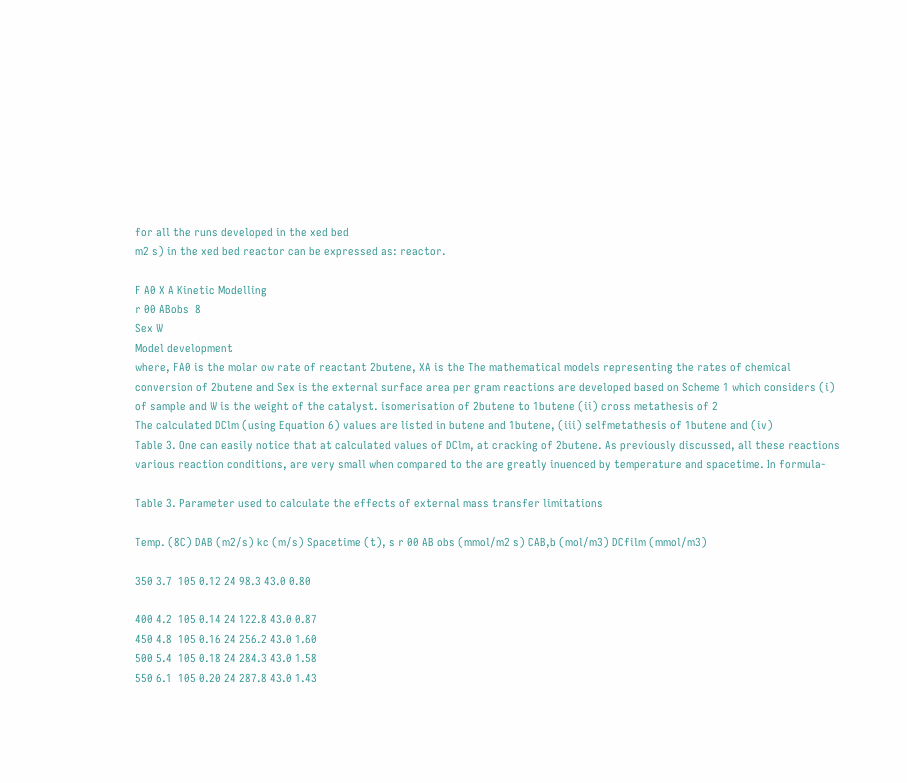for all the runs developed in the xed bed
m2 s) in the xed bed reactor can be expressed as: reactor.

F A0 X A Kinetic Modelling
r 00 ABobs  8
Sex W
Model development
where, FA0 is the molar ow rate of reactant 2butene, XA is the The mathematical models representing the rates of chemical
conversion of 2butene and Sex is the external surface area per gram reactions are developed based on Scheme 1 which considers (i)
of sample and W is the weight of the catalyst. isomerisation of 2butene to 1butene (ii) cross metathesis of 2
The calculated DClm (using Equation 6) values are listed in butene and 1butene, (iii) selfmetathesis of 1butene and (iv)
Table 3. One can easily notice that at calculated values of DClm, at cracking of 2butene. As previously discussed, all these reactions
various reaction conditions, are very small when compared to the are greatly inuenced by temperature and spacetime. In formula-

Table 3. Parameter used to calculate the effects of external mass transfer limitations

Temp. (8C) DAB (m2/s) kc (m/s) Spacetime (t), s r 00 AB obs (mmol/m2 s) CAB,b (mol/m3) DCfilm (mmol/m3)

350 3.7  105 0.12 24 98.3 43.0 0.80

400 4.2  105 0.14 24 122.8 43.0 0.87
450 4.8  105 0.16 24 256.2 43.0 1.60
500 5.4  105 0.18 24 284.3 43.0 1.58
550 6.1  105 0.20 24 287.8 43.0 1.43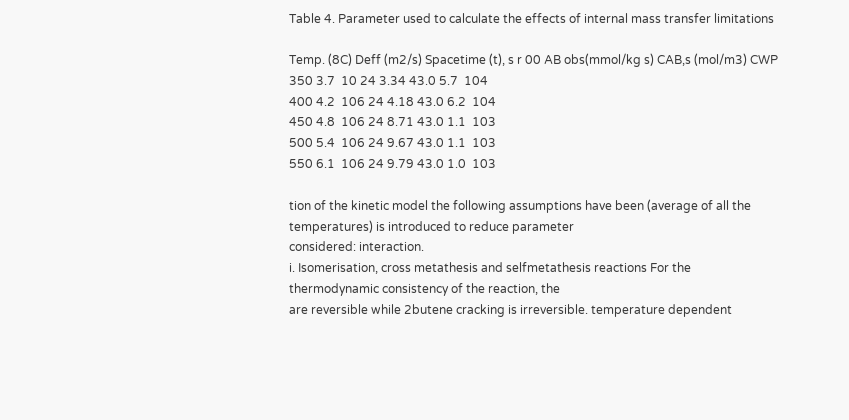Table 4. Parameter used to calculate the effects of internal mass transfer limitations

Temp. (8C) Deff (m2/s) Spacetime (t), s r 00 AB obs(mmol/kg s) CAB,s (mol/m3) CWP
350 3.7  10 24 3.34 43.0 5.7  104
400 4.2  106 24 4.18 43.0 6.2  104
450 4.8  106 24 8.71 43.0 1.1  103
500 5.4  106 24 9.67 43.0 1.1  103
550 6.1  106 24 9.79 43.0 1.0  103

tion of the kinetic model the following assumptions have been (average of all the temperatures) is introduced to reduce parameter
considered: interaction.
i. Isomerisation, cross metathesis and selfmetathesis reactions For the thermodynamic consistency of the reaction, the
are reversible while 2butene cracking is irreversible. temperature dependent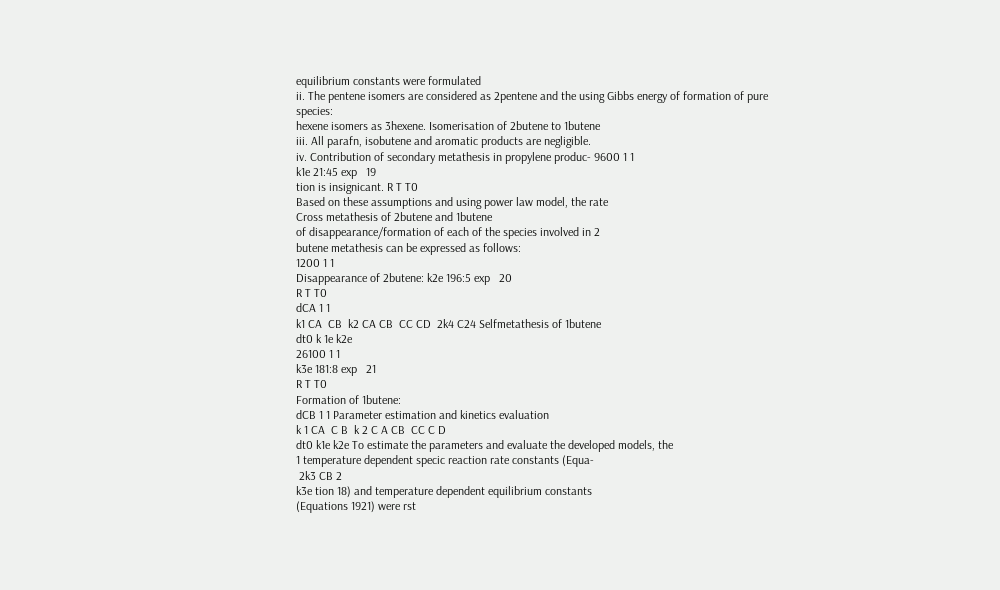equilibrium constants were formulated
ii. The pentene isomers are considered as 2pentene and the using Gibbs energy of formation of pure species:
hexene isomers as 3hexene. Isomerisation of 2butene to 1butene
iii. All parafn, isobutene and aromatic products are negligible.
iv. Contribution of secondary metathesis in propylene produc- 9600 1 1
k1e 21:45 exp   19
tion is insignicant. R T T0
Based on these assumptions and using power law model, the rate
Cross metathesis of 2butene and 1butene
of disappearance/formation of each of the species involved in 2
butene metathesis can be expressed as follows:
1200 1 1
Disappearance of 2butene: k2e 196:5 exp   20
R T T0
dCA 1 1
k1 CA  CB  k2 CA CB  CC CD  2k4 C24 Selfmetathesis of 1butene
dt0 k 1e k2e
26100 1 1
k3e 181:8 exp   21
R T T0
Formation of 1butene:
dCB 1 1 Parameter estimation and kinetics evaluation
k 1 CA  C B  k 2 C A CB  CC C D
dt0 k1e k2e To estimate the parameters and evaluate the developed models, the
1 temperature dependent specic reaction rate constants (Equa-
 2k3 CB 2
k3e tion 18) and temperature dependent equilibrium constants
(Equations 1921) were rst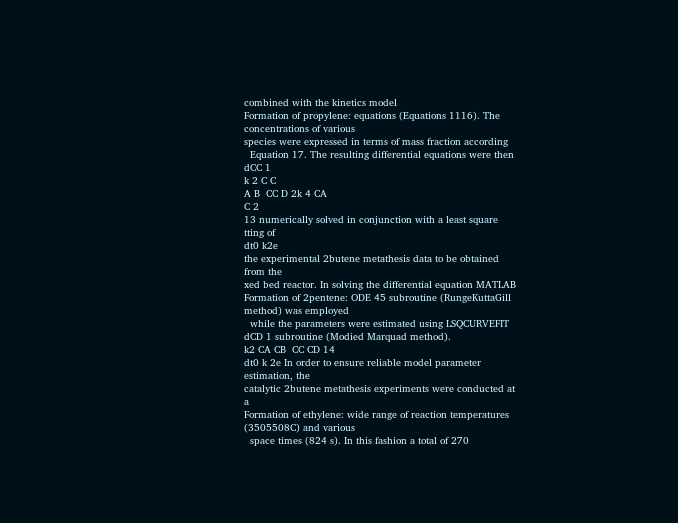combined with the kinetics model
Formation of propylene: equations (Equations 1116). The concentrations of various
species were expressed in terms of mass fraction according
  Equation 17. The resulting differential equations were then
dCC 1
k 2 C C
A B  CC D 2k 4 CA
C 2
13 numerically solved in conjunction with a least square tting of
dt0 k2e
the experimental 2butene metathesis data to be obtained from the
xed bed reactor. In solving the differential equation MATLAB
Formation of 2pentene: ODE 45 subroutine (RungeKuttaGill method) was employed
  while the parameters were estimated using LSQCURVEFIT
dCD 1 subroutine (Modied Marquad method).
k2 CA CB  CC CD 14
dt0 k 2e In order to ensure reliable model parameter estimation, the
catalytic 2butene metathesis experiments were conducted at a
Formation of ethylene: wide range of reaction temperatures (3505508C) and various
  space times (824 s). In this fashion a total of 270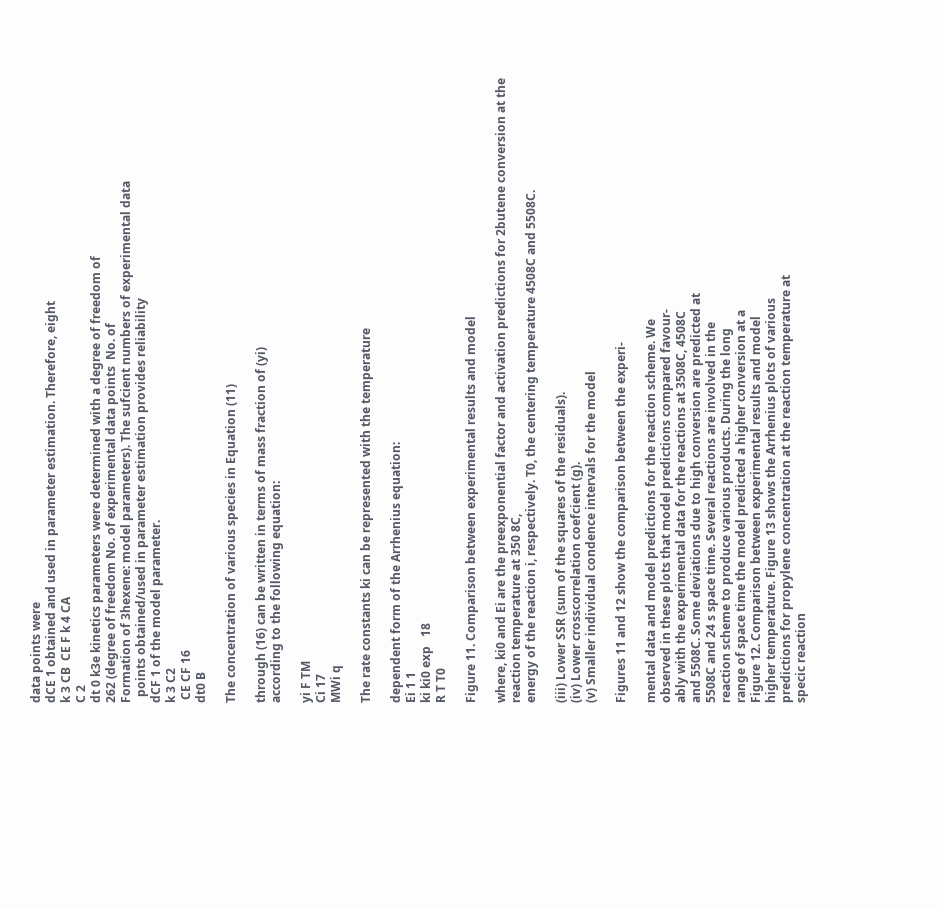data points were
dCE 1 obtained and used in parameter estimation. Therefore, eight
k 3 CB  CE F k 4 CA
C 2
dt 0 k3e kinetics parameters were determined with a degree of freedom of
262 (degree of freedom No. of experimental data points  No. of
Formation of 3hexene: model parameters). The sufcient numbers of experimental data
  points obtained/used in parameter estimation provides reliability
dCF 1 of the model parameter.
k 3 C2
 CE CF 16
dt0 B

The concentration of various species in Equation (11)

through (16) can be written in terms of mass fraction of (yi)
according to the following equation:

yi F TM
Ci 17
MWi q

The rate constants ki can be represented with the temperature

dependent form of the Arrhenius equation:
Ei 1 1
ki ki0 exp   18
R T T0

Figure 11. Comparison between experimental results and model

where, ki0 and Ei are the preexponential factor and activation predictions for 2butene conversion at the reaction temperature at 350 8C,
energy of the reaction i, respectively. T0, the centering temperature 4508C and 5508C.

(iii) Lower SSR (sum of the squares of the residuals).
(iv) Lower crosscorrelation coefcient (g).
(v) Smaller individual condence intervals for the model

Figures 11 and 12 show the comparison between the experi-

mental data and model predictions for the reaction scheme. We
observed in these plots that model predictions compared favour-
ably with the experimental data for the reactions at 3508C, 4508C
and 5508C. Some deviations due to high conversion are predicted at
5508C and 24 s space time. Several reactions are involved in the
reaction scheme to produce various products. During the long
range of space time the model predicted a higher conversion at a
Figure 12. Comparison between experimental results and model
higher temperature. Figure 13 shows the Arrhenius plots of various
predictions for propylene concentration at the reaction temperature at
specic reaction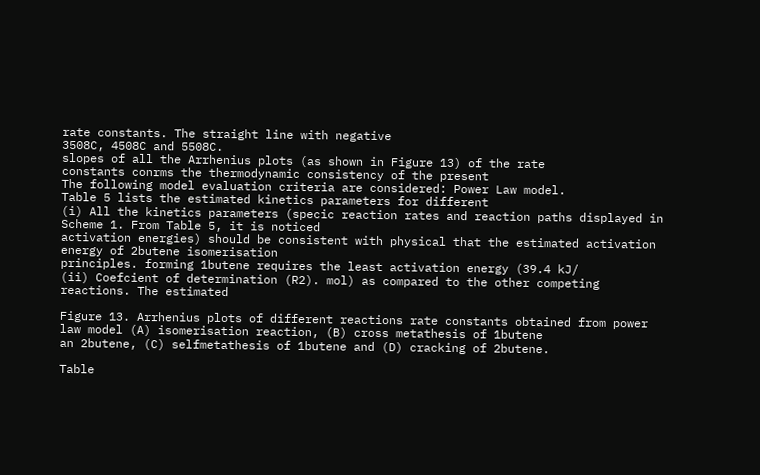rate constants. The straight line with negative
3508C, 4508C and 5508C.
slopes of all the Arrhenius plots (as shown in Figure 13) of the rate
constants conrms the thermodynamic consistency of the present
The following model evaluation criteria are considered: Power Law model.
Table 5 lists the estimated kinetics parameters for different
(i) All the kinetics parameters (specic reaction rates and reaction paths displayed in Scheme 1. From Table 5, it is noticed
activation energies) should be consistent with physical that the estimated activation energy of 2butene isomerisation
principles. forming 1butene requires the least activation energy (39.4 kJ/
(ii) Coefcient of determination (R2). mol) as compared to the other competing reactions. The estimated

Figure 13. Arrhenius plots of different reactions rate constants obtained from power law model (A) isomerisation reaction, (B) cross metathesis of 1butene
an 2butene, (C) selfmetathesis of 1butene and (D) cracking of 2butene.

Table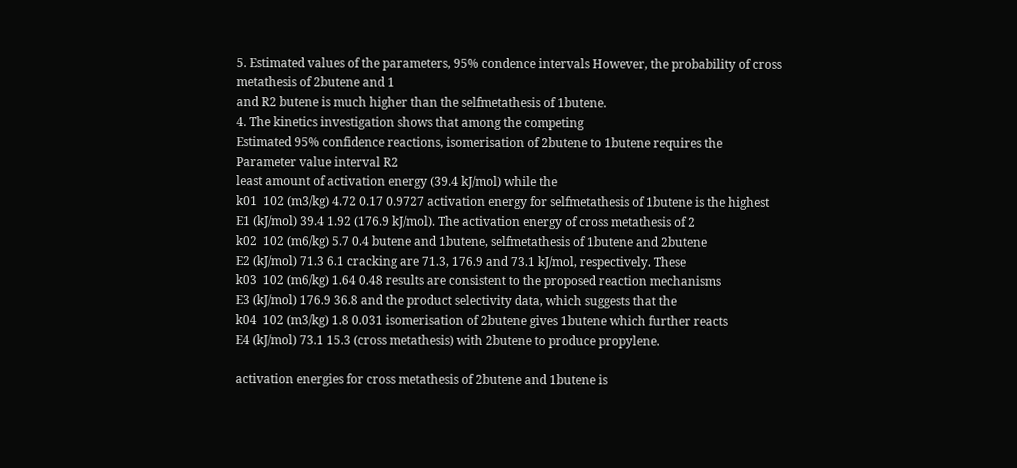5. Estimated values of the parameters, 95% condence intervals However, the probability of cross metathesis of 2butene and 1
and R2 butene is much higher than the selfmetathesis of 1butene.
4. The kinetics investigation shows that among the competing
Estimated 95% confidence reactions, isomerisation of 2butene to 1butene requires the
Parameter value interval R2
least amount of activation energy (39.4 kJ/mol) while the
k01  102 (m3/kg) 4.72 0.17 0.9727 activation energy for selfmetathesis of 1butene is the highest
E1 (kJ/mol) 39.4 1.92 (176.9 kJ/mol). The activation energy of cross metathesis of 2
k02  102 (m6/kg) 5.7 0.4 butene and 1butene, selfmetathesis of 1butene and 2butene
E2 (kJ/mol) 71.3 6.1 cracking are 71.3, 176.9 and 73.1 kJ/mol, respectively. These
k03  102 (m6/kg) 1.64 0.48 results are consistent to the proposed reaction mechanisms
E3 (kJ/mol) 176.9 36.8 and the product selectivity data, which suggests that the
k04  102 (m3/kg) 1.8 0.031 isomerisation of 2butene gives 1butene which further reacts
E4 (kJ/mol) 73.1 15.3 (cross metathesis) with 2butene to produce propylene.

activation energies for cross metathesis of 2butene and 1butene is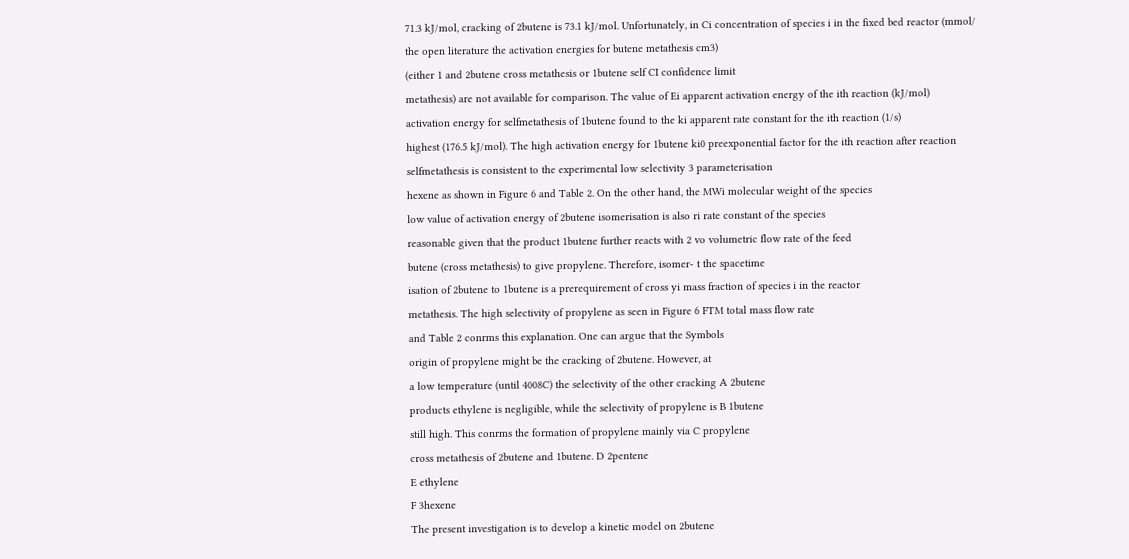71.3 kJ/mol, cracking of 2butene is 73.1 kJ/mol. Unfortunately, in Ci concentration of species i in the fixed bed reactor (mmol/
the open literature the activation energies for butene metathesis cm3)
(either 1 and 2butene cross metathesis or 1butene self CI confidence limit
metathesis) are not available for comparison. The value of Ei apparent activation energy of the ith reaction (kJ/mol)
activation energy for selfmetathesis of 1butene found to the ki apparent rate constant for the ith reaction (1/s)
highest (176.5 kJ/mol). The high activation energy for 1butene ki0 preexponential factor for the ith reaction after reaction
selfmetathesis is consistent to the experimental low selectivity 3 parameterisation
hexene as shown in Figure 6 and Table 2. On the other hand, the MWi molecular weight of the species
low value of activation energy of 2butene isomerisation is also ri rate constant of the species
reasonable given that the product 1butene further reacts with 2 vo volumetric flow rate of the feed
butene (cross metathesis) to give propylene. Therefore, isomer- t the spacetime
isation of 2butene to 1butene is a prerequirement of cross yi mass fraction of species i in the reactor
metathesis. The high selectivity of propylene as seen in Figure 6 FTM total mass flow rate
and Table 2 conrms this explanation. One can argue that the Symbols
origin of propylene might be the cracking of 2butene. However, at
a low temperature (until 4008C) the selectivity of the other cracking A 2butene
products ethylene is negligible, while the selectivity of propylene is B 1butene
still high. This conrms the formation of propylene mainly via C propylene
cross metathesis of 2butene and 1butene. D 2pentene
E ethylene
F 3hexene
The present investigation is to develop a kinetic model on 2butene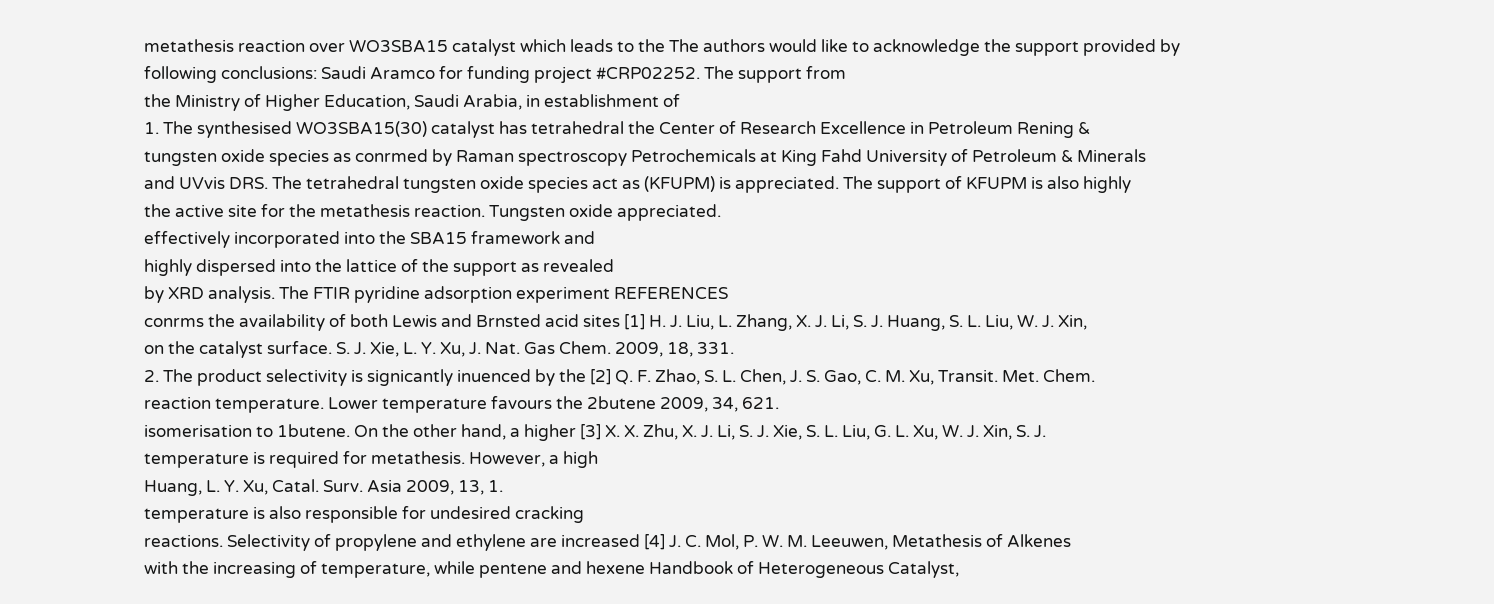metathesis reaction over WO3SBA15 catalyst which leads to the The authors would like to acknowledge the support provided by
following conclusions: Saudi Aramco for funding project #CRP02252. The support from
the Ministry of Higher Education, Saudi Arabia, in establishment of
1. The synthesised WO3SBA15(30) catalyst has tetrahedral the Center of Research Excellence in Petroleum Rening &
tungsten oxide species as conrmed by Raman spectroscopy Petrochemicals at King Fahd University of Petroleum & Minerals
and UVvis DRS. The tetrahedral tungsten oxide species act as (KFUPM) is appreciated. The support of KFUPM is also highly
the active site for the metathesis reaction. Tungsten oxide appreciated.
effectively incorporated into the SBA15 framework and
highly dispersed into the lattice of the support as revealed
by XRD analysis. The FTIR pyridine adsorption experiment REFERENCES
conrms the availability of both Lewis and Brnsted acid sites [1] H. J. Liu, L. Zhang, X. J. Li, S. J. Huang, S. L. Liu, W. J. Xin,
on the catalyst surface. S. J. Xie, L. Y. Xu, J. Nat. Gas Chem. 2009, 18, 331.
2. The product selectivity is signicantly inuenced by the [2] Q. F. Zhao, S. L. Chen, J. S. Gao, C. M. Xu, Transit. Met. Chem.
reaction temperature. Lower temperature favours the 2butene 2009, 34, 621.
isomerisation to 1butene. On the other hand, a higher [3] X. X. Zhu, X. J. Li, S. J. Xie, S. L. Liu, G. L. Xu, W. J. Xin, S. J.
temperature is required for metathesis. However, a high
Huang, L. Y. Xu, Catal. Surv. Asia 2009, 13, 1.
temperature is also responsible for undesired cracking
reactions. Selectivity of propylene and ethylene are increased [4] J. C. Mol, P. W. M. Leeuwen, Metathesis of Alkenes
with the increasing of temperature, while pentene and hexene Handbook of Heterogeneous Catalyst,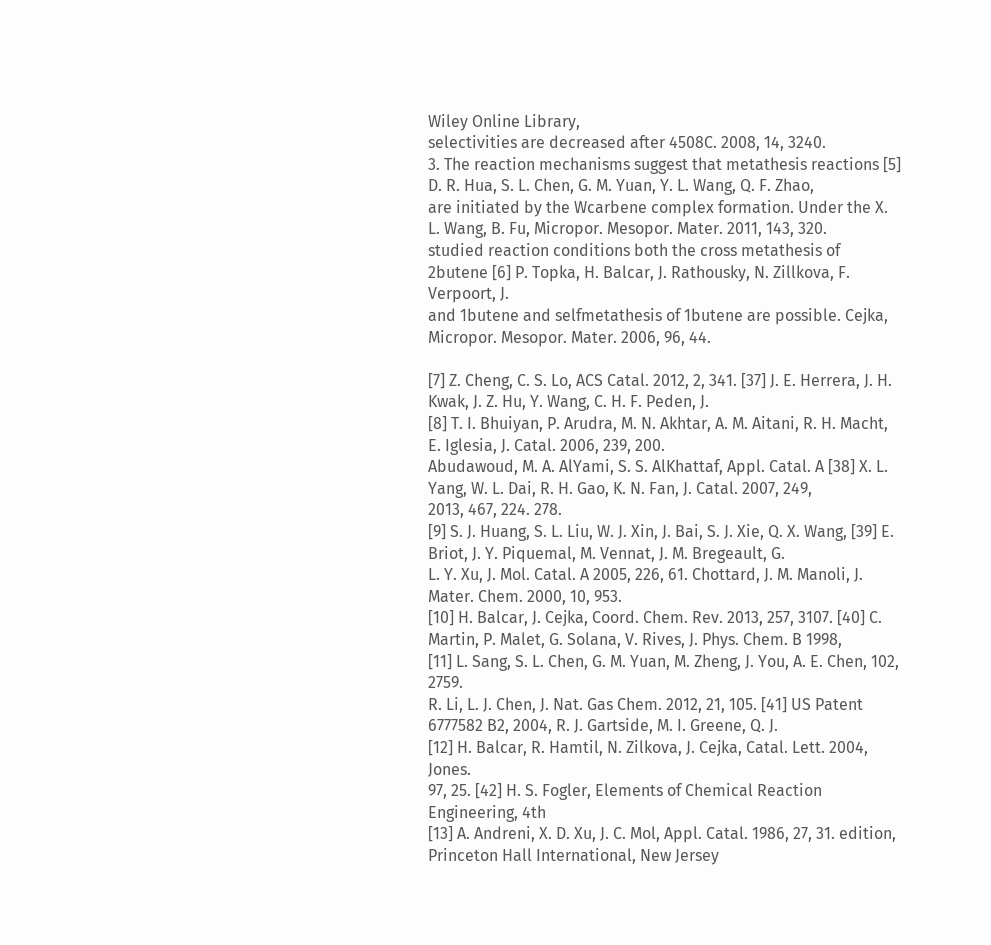Wiley Online Library,
selectivities are decreased after 4508C. 2008, 14, 3240.
3. The reaction mechanisms suggest that metathesis reactions [5] D. R. Hua, S. L. Chen, G. M. Yuan, Y. L. Wang, Q. F. Zhao,
are initiated by the Wcarbene complex formation. Under the X. L. Wang, B. Fu, Micropor. Mesopor. Mater. 2011, 143, 320.
studied reaction conditions both the cross metathesis of 2butene [6] P. Topka, H. Balcar, J. Rathousky, N. Zillkova, F. Verpoort, J.
and 1butene and selfmetathesis of 1butene are possible. Cejka, Micropor. Mesopor. Mater. 2006, 96, 44.

[7] Z. Cheng, C. S. Lo, ACS Catal. 2012, 2, 341. [37] J. E. Herrera, J. H. Kwak, J. Z. Hu, Y. Wang, C. H. F. Peden, J.
[8] T. I. Bhuiyan, P. Arudra, M. N. Akhtar, A. M. Aitani, R. H. Macht, E. Iglesia, J. Catal. 2006, 239, 200.
Abudawoud, M. A. AlYami, S. S. AlKhattaf, Appl. Catal. A [38] X. L. Yang, W. L. Dai, R. H. Gao, K. N. Fan, J. Catal. 2007, 249,
2013, 467, 224. 278.
[9] S. J. Huang, S. L. Liu, W. J. Xin, J. Bai, S. J. Xie, Q. X. Wang, [39] E. Briot, J. Y. Piquemal, M. Vennat, J. M. Bregeault, G.
L. Y. Xu, J. Mol. Catal. A 2005, 226, 61. Chottard, J. M. Manoli, J. Mater. Chem. 2000, 10, 953.
[10] H. Balcar, J. Cejka, Coord. Chem. Rev. 2013, 257, 3107. [40] C. Martin, P. Malet, G. Solana, V. Rives, J. Phys. Chem. B 1998,
[11] L. Sang, S. L. Chen, G. M. Yuan, M. Zheng, J. You, A. E. Chen, 102, 2759.
R. Li, L. J. Chen, J. Nat. Gas Chem. 2012, 21, 105. [41] US Patent 6777582 B2, 2004, R. J. Gartside, M. I. Greene, Q. J.
[12] H. Balcar, R. Hamtil, N. Zilkova, J. Cejka, Catal. Lett. 2004, Jones.
97, 25. [42] H. S. Fogler, Elements of Chemical Reaction Engineering, 4th
[13] A. Andreni, X. D. Xu, J. C. Mol, Appl. Catal. 1986, 27, 31. edition, Princeton Hall International, New Jersey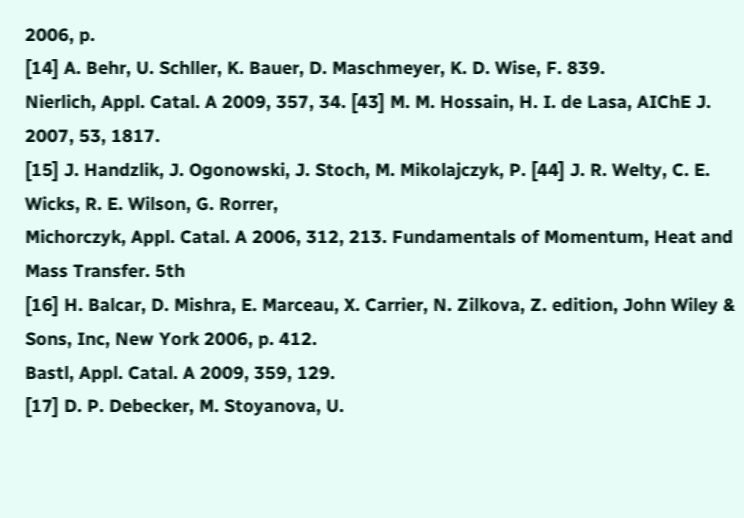2006, p.
[14] A. Behr, U. Schller, K. Bauer, D. Maschmeyer, K. D. Wise, F. 839.
Nierlich, Appl. Catal. A 2009, 357, 34. [43] M. M. Hossain, H. I. de Lasa, AIChE J. 2007, 53, 1817.
[15] J. Handzlik, J. Ogonowski, J. Stoch, M. Mikolajczyk, P. [44] J. R. Welty, C. E. Wicks, R. E. Wilson, G. Rorrer,
Michorczyk, Appl. Catal. A 2006, 312, 213. Fundamentals of Momentum, Heat and Mass Transfer. 5th
[16] H. Balcar, D. Mishra, E. Marceau, X. Carrier, N. Zilkova, Z. edition, John Wiley & Sons, Inc, New York 2006, p. 412.
Bastl, Appl. Catal. A 2009, 359, 129.
[17] D. P. Debecker, M. Stoyanova, U.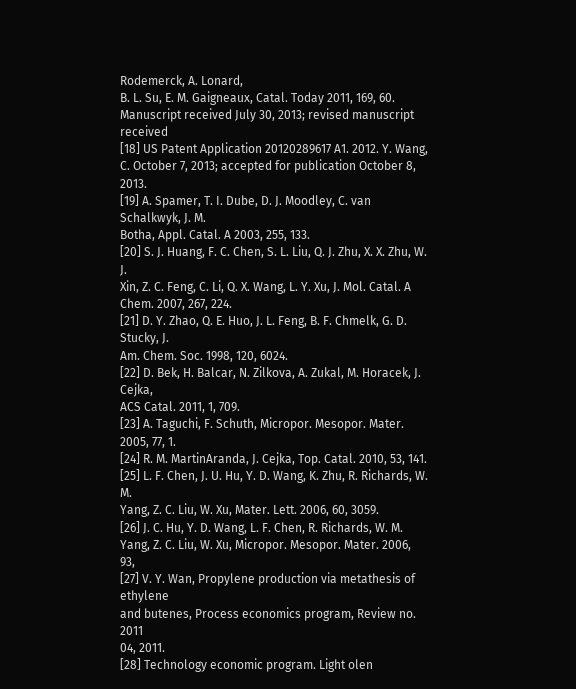Rodemerck, A. Lonard,
B. L. Su, E. M. Gaigneaux, Catal. Today 2011, 169, 60. Manuscript received July 30, 2013; revised manuscript received
[18] US Patent Application 20120289617 A1. 2012. Y. Wang, C. October 7, 2013; accepted for publication October 8, 2013.
[19] A. Spamer, T. I. Dube, D. J. Moodley, C. van Schalkwyk, J. M.
Botha, Appl. Catal. A 2003, 255, 133.
[20] S. J. Huang, F. C. Chen, S. L. Liu, Q. J. Zhu, X. X. Zhu, W. J.
Xin, Z. C. Feng, C. Li, Q. X. Wang, L. Y. Xu, J. Mol. Catal. A
Chem. 2007, 267, 224.
[21] D. Y. Zhao, Q. E. Huo, J. L. Feng, B. F. Chmelk, G. D. Stucky, J.
Am. Chem. Soc. 1998, 120, 6024.
[22] D. Bek, H. Balcar, N. Zilkova, A. Zukal, M. Horacek, J. Cejka,
ACS Catal. 2011, 1, 709.
[23] A. Taguchi, F. Schuth, Micropor. Mesopor. Mater. 2005, 77, 1.
[24] R. M. MartinAranda, J. Cejka, Top. Catal. 2010, 53, 141.
[25] L. F. Chen, J. U. Hu, Y. D. Wang, K. Zhu, R. Richards, W. M.
Yang, Z. C. Liu, W. Xu, Mater. Lett. 2006, 60, 3059.
[26] J. C. Hu, Y. D. Wang, L. F. Chen, R. Richards, W. M.
Yang, Z. C. Liu, W. Xu, Micropor. Mesopor. Mater. 2006, 93,
[27] V. Y. Wan, Propylene production via metathesis of ethylene
and butenes, Process economics program, Review no. 2011
04, 2011.
[28] Technology economic program. Light olen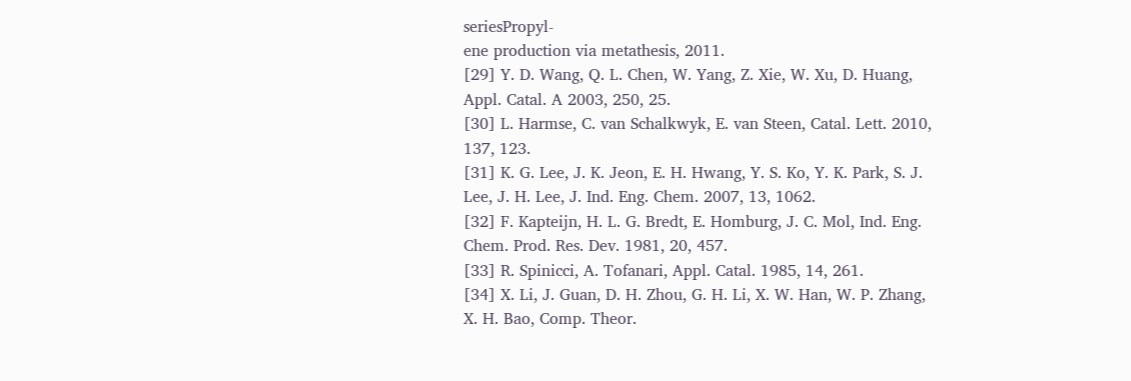seriesPropyl-
ene production via metathesis, 2011.
[29] Y. D. Wang, Q. L. Chen, W. Yang, Z. Xie, W. Xu, D. Huang,
Appl. Catal. A 2003, 250, 25.
[30] L. Harmse, C. van Schalkwyk, E. van Steen, Catal. Lett. 2010,
137, 123.
[31] K. G. Lee, J. K. Jeon, E. H. Hwang, Y. S. Ko, Y. K. Park, S. J.
Lee, J. H. Lee, J. Ind. Eng. Chem. 2007, 13, 1062.
[32] F. Kapteijn, H. L. G. Bredt, E. Homburg, J. C. Mol, Ind. Eng.
Chem. Prod. Res. Dev. 1981, 20, 457.
[33] R. Spinicci, A. Tofanari, Appl. Catal. 1985, 14, 261.
[34] X. Li, J. Guan, D. H. Zhou, G. H. Li, X. W. Han, W. P. Zhang,
X. H. Bao, Comp. Theor.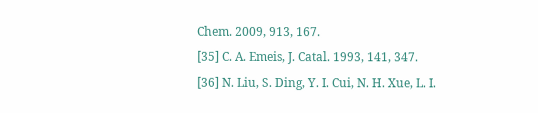Chem. 2009, 913, 167.
[35] C. A. Emeis, J. Catal. 1993, 141, 347.
[36] N. Liu, S. Ding, Y. I. Cui, N. H. Xue, L. I.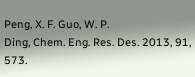Peng, X. F. Guo, W. P.
Ding, Chem. Eng. Res. Des. 2013, 91, 573.